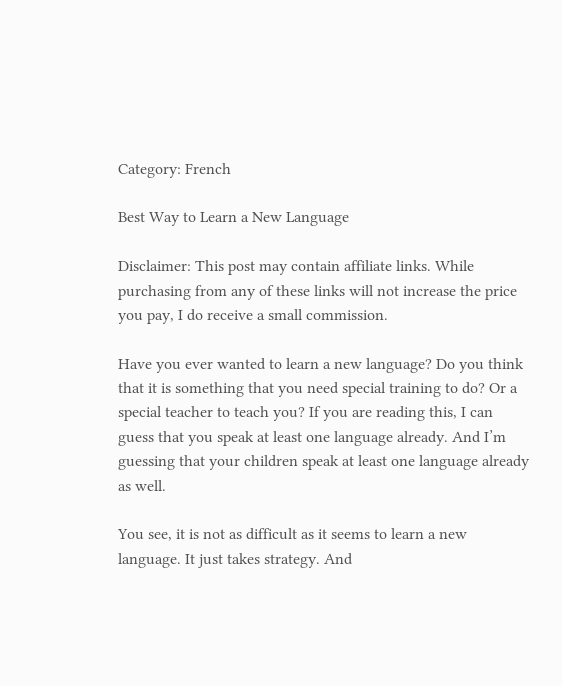Category: French

Best Way to Learn a New Language

Disclaimer: This post may contain affiliate links. While purchasing from any of these links will not increase the price you pay, I do receive a small commission.

Have you ever wanted to learn a new language? Do you think that it is something that you need special training to do? Or a special teacher to teach you? If you are reading this, I can guess that you speak at least one language already. And I’m guessing that your children speak at least one language already as well.

You see, it is not as difficult as it seems to learn a new language. It just takes strategy. And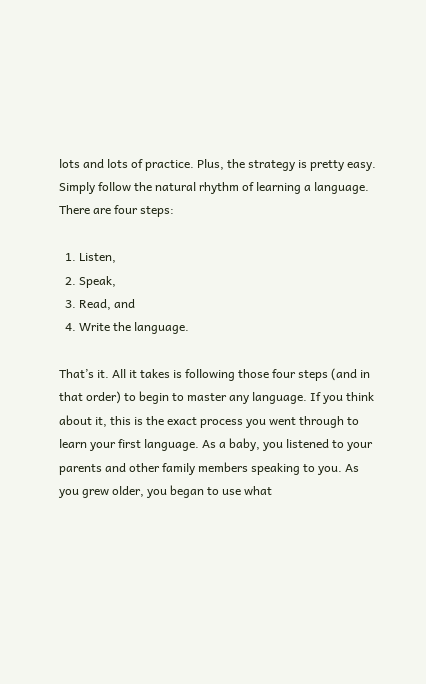lots and lots of practice. Plus, the strategy is pretty easy. Simply follow the natural rhythm of learning a language. There are four steps:

  1. Listen,
  2. Speak,
  3. Read, and
  4. Write the language.

That’s it. All it takes is following those four steps (and in that order) to begin to master any language. If you think about it, this is the exact process you went through to learn your first language. As a baby, you listened to your parents and other family members speaking to you. As you grew older, you began to use what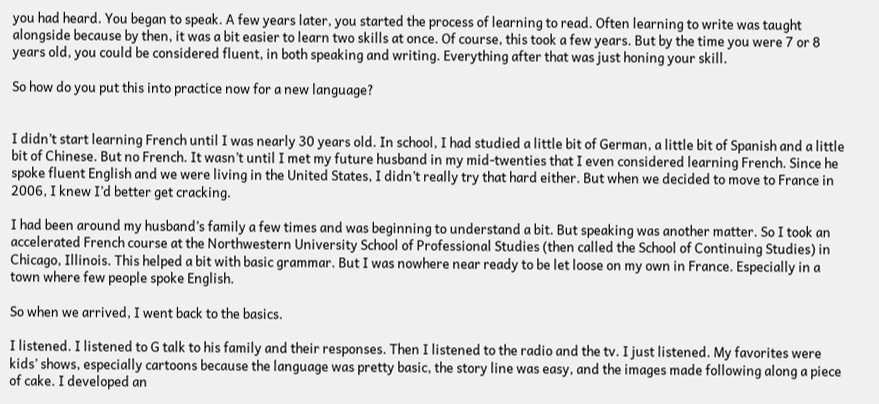you had heard. You began to speak. A few years later, you started the process of learning to read. Often learning to write was taught alongside because by then, it was a bit easier to learn two skills at once. Of course, this took a few years. But by the time you were 7 or 8 years old, you could be considered fluent, in both speaking and writing. Everything after that was just honing your skill.

So how do you put this into practice now for a new language?


I didn’t start learning French until I was nearly 30 years old. In school, I had studied a little bit of German, a little bit of Spanish and a little bit of Chinese. But no French. It wasn’t until I met my future husband in my mid-twenties that I even considered learning French. Since he spoke fluent English and we were living in the United States, I didn’t really try that hard either. But when we decided to move to France in 2006, I knew I’d better get cracking.

I had been around my husband’s family a few times and was beginning to understand a bit. But speaking was another matter. So I took an accelerated French course at the Northwestern University School of Professional Studies (then called the School of Continuing Studies) in Chicago, Illinois. This helped a bit with basic grammar. But I was nowhere near ready to be let loose on my own in France. Especially in a town where few people spoke English.

So when we arrived, I went back to the basics.

I listened. I listened to G talk to his family and their responses. Then I listened to the radio and the tv. I just listened. My favorites were kids’ shows, especially cartoons because the language was pretty basic, the story line was easy, and the images made following along a piece of cake. I developed an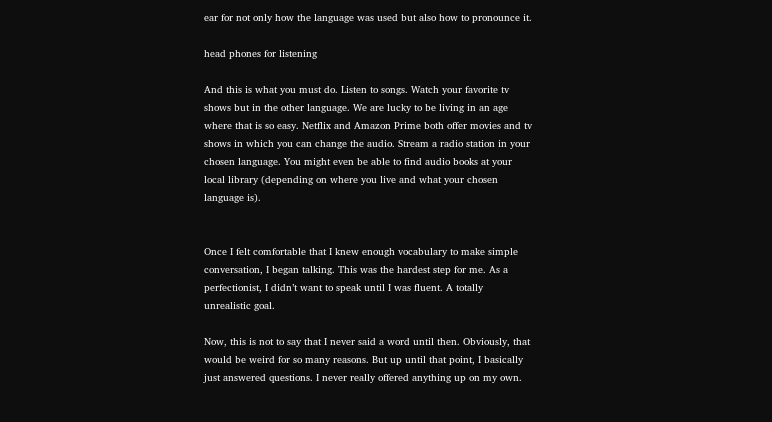ear for not only how the language was used but also how to pronounce it.

head phones for listening

And this is what you must do. Listen to songs. Watch your favorite tv shows but in the other language. We are lucky to be living in an age where that is so easy. Netflix and Amazon Prime both offer movies and tv shows in which you can change the audio. Stream a radio station in your chosen language. You might even be able to find audio books at your local library (depending on where you live and what your chosen language is).


Once I felt comfortable that I knew enough vocabulary to make simple conversation, I began talking. This was the hardest step for me. As a perfectionist, I didn’t want to speak until I was fluent. A totally unrealistic goal.

Now, this is not to say that I never said a word until then. Obviously, that would be weird for so many reasons. But up until that point, I basically just answered questions. I never really offered anything up on my own.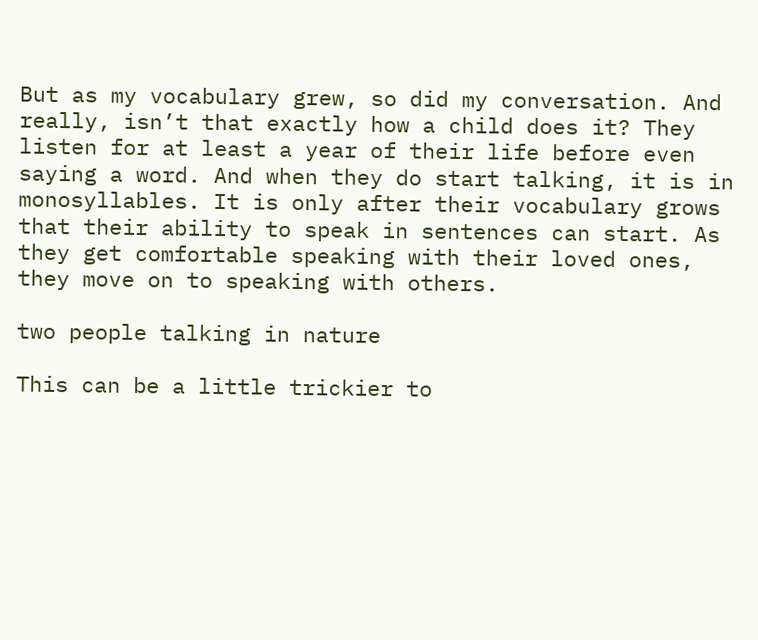But as my vocabulary grew, so did my conversation. And really, isn’t that exactly how a child does it? They listen for at least a year of their life before even saying a word. And when they do start talking, it is in monosyllables. It is only after their vocabulary grows that their ability to speak in sentences can start. As they get comfortable speaking with their loved ones, they move on to speaking with others.

two people talking in nature

This can be a little trickier to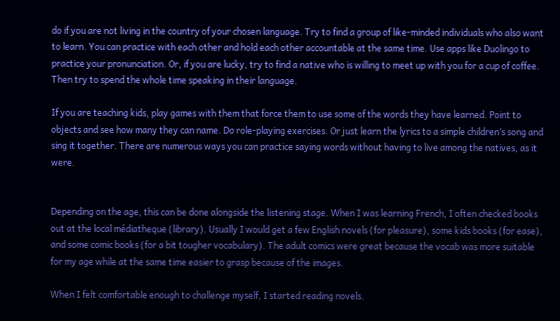do if you are not living in the country of your chosen language. Try to find a group of like-minded individuals who also want to learn. You can practice with each other and hold each other accountable at the same time. Use apps like Duolingo to practice your pronunciation. Or, if you are lucky, try to find a native who is willing to meet up with you for a cup of coffee. Then try to spend the whole time speaking in their language.

If you are teaching kids, play games with them that force them to use some of the words they have learned. Point to objects and see how many they can name. Do role-playing exercises. Or just learn the lyrics to a simple children’s song and sing it together. There are numerous ways you can practice saying words without having to live among the natives, as it were.


Depending on the age, this can be done alongside the listening stage. When I was learning French, I often checked books out at the local médiatheque (library). Usually I would get a few English novels (for pleasure), some kids books (for ease), and some comic books (for a bit tougher vocabulary). The adult comics were great because the vocab was more suitable for my age while at the same time easier to grasp because of the images.

When I felt comfortable enough to challenge myself, I started reading novels.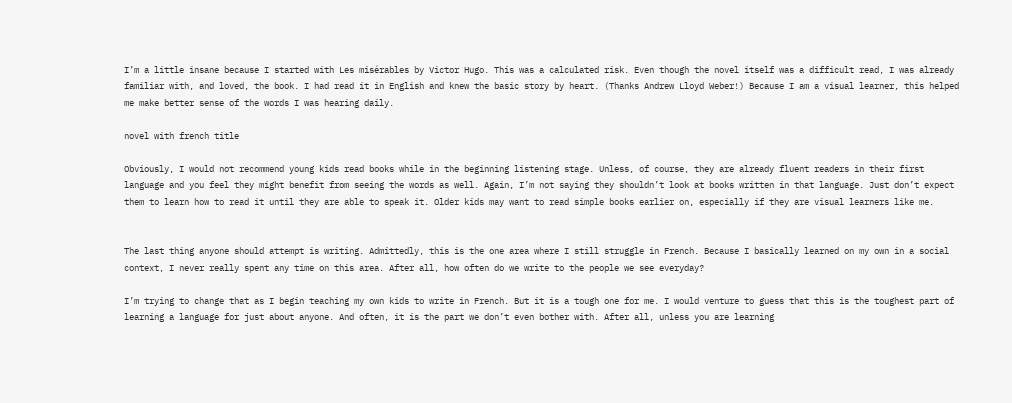I’m a little insane because I started with Les misérables by Victor Hugo. This was a calculated risk. Even though the novel itself was a difficult read, I was already familiar with, and loved, the book. I had read it in English and knew the basic story by heart. (Thanks Andrew Lloyd Weber!) Because I am a visual learner, this helped me make better sense of the words I was hearing daily.

novel with french title

Obviously, I would not recommend young kids read books while in the beginning listening stage. Unless, of course, they are already fluent readers in their first language and you feel they might benefit from seeing the words as well. Again, I’m not saying they shouldn’t look at books written in that language. Just don’t expect them to learn how to read it until they are able to speak it. Older kids may want to read simple books earlier on, especially if they are visual learners like me.


The last thing anyone should attempt is writing. Admittedly, this is the one area where I still struggle in French. Because I basically learned on my own in a social context, I never really spent any time on this area. After all, how often do we write to the people we see everyday?

I’m trying to change that as I begin teaching my own kids to write in French. But it is a tough one for me. I would venture to guess that this is the toughest part of learning a language for just about anyone. And often, it is the part we don’t even bother with. After all, unless you are learning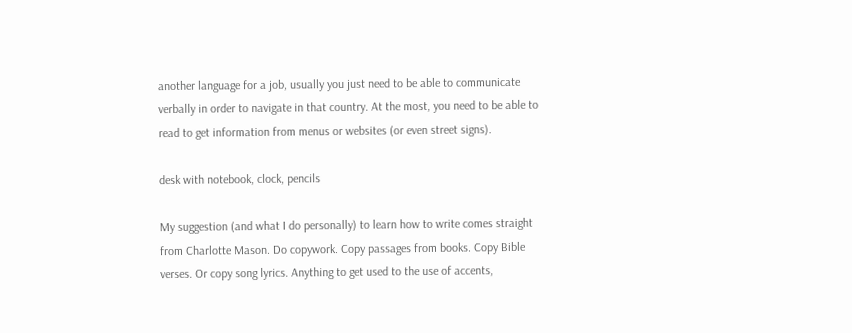another language for a job, usually you just need to be able to communicate verbally in order to navigate in that country. At the most, you need to be able to read to get information from menus or websites (or even street signs).

desk with notebook, clock, pencils

My suggestion (and what I do personally) to learn how to write comes straight from Charlotte Mason. Do copywork. Copy passages from books. Copy Bible verses. Or copy song lyrics. Anything to get used to the use of accents,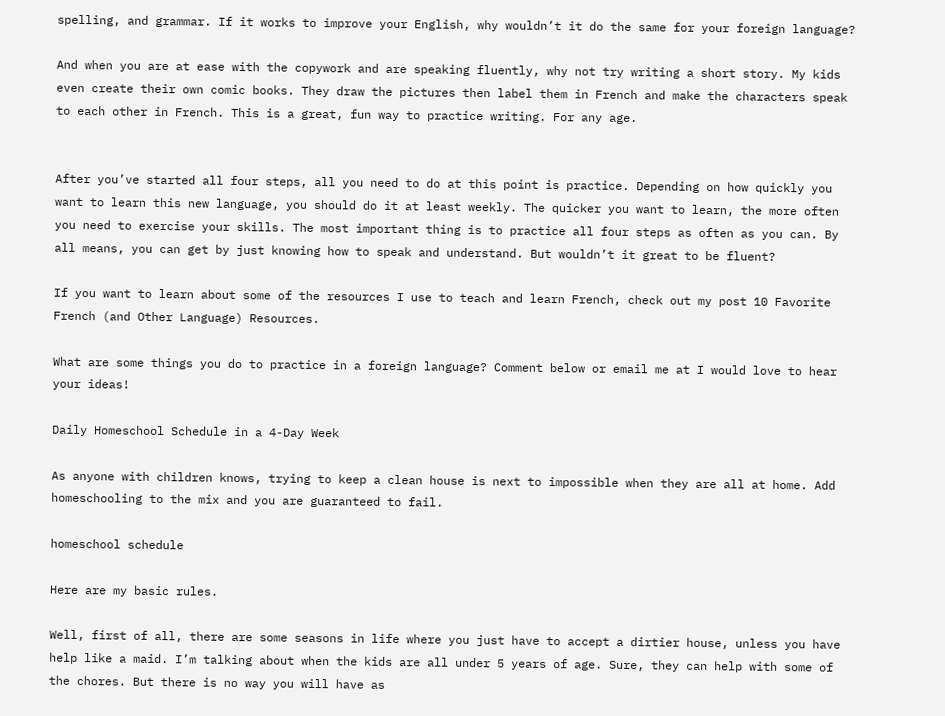spelling, and grammar. If it works to improve your English, why wouldn’t it do the same for your foreign language?

And when you are at ease with the copywork and are speaking fluently, why not try writing a short story. My kids even create their own comic books. They draw the pictures then label them in French and make the characters speak to each other in French. This is a great, fun way to practice writing. For any age.


After you’ve started all four steps, all you need to do at this point is practice. Depending on how quickly you want to learn this new language, you should do it at least weekly. The quicker you want to learn, the more often you need to exercise your skills. The most important thing is to practice all four steps as often as you can. By all means, you can get by just knowing how to speak and understand. But wouldn’t it great to be fluent?

If you want to learn about some of the resources I use to teach and learn French, check out my post 10 Favorite French (and Other Language) Resources.

What are some things you do to practice in a foreign language? Comment below or email me at I would love to hear your ideas!

Daily Homeschool Schedule in a 4-Day Week

As anyone with children knows, trying to keep a clean house is next to impossible when they are all at home. Add homeschooling to the mix and you are guaranteed to fail.

homeschool schedule

Here are my basic rules.

Well, first of all, there are some seasons in life where you just have to accept a dirtier house, unless you have help like a maid. I’m talking about when the kids are all under 5 years of age. Sure, they can help with some of the chores. But there is no way you will have as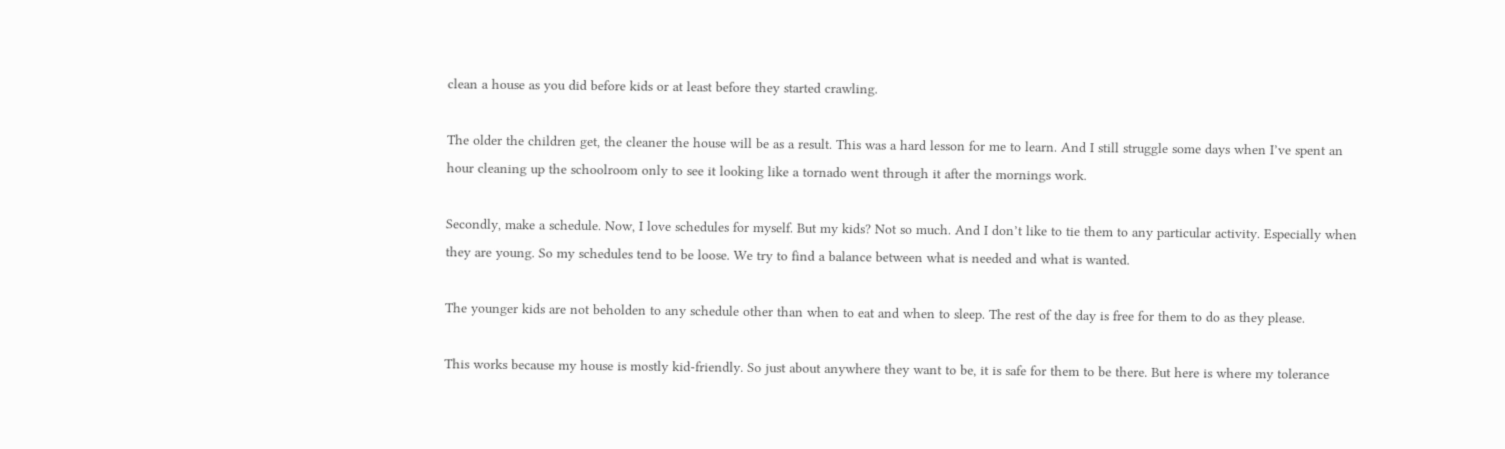clean a house as you did before kids or at least before they started crawling.

The older the children get, the cleaner the house will be as a result. This was a hard lesson for me to learn. And I still struggle some days when I’ve spent an hour cleaning up the schoolroom only to see it looking like a tornado went through it after the mornings work.

Secondly, make a schedule. Now, I love schedules for myself. But my kids? Not so much. And I don’t like to tie them to any particular activity. Especially when they are young. So my schedules tend to be loose. We try to find a balance between what is needed and what is wanted.

The younger kids are not beholden to any schedule other than when to eat and when to sleep. The rest of the day is free for them to do as they please.

This works because my house is mostly kid-friendly. So just about anywhere they want to be, it is safe for them to be there. But here is where my tolerance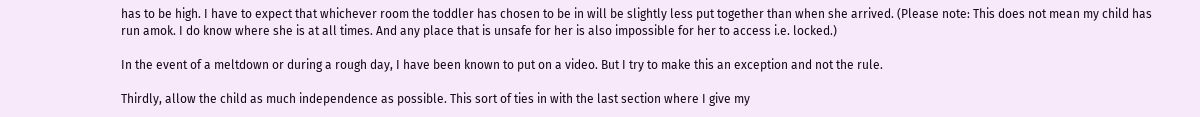has to be high. I have to expect that whichever room the toddler has chosen to be in will be slightly less put together than when she arrived. (Please note: This does not mean my child has run amok. I do know where she is at all times. And any place that is unsafe for her is also impossible for her to access i.e. locked.)

In the event of a meltdown or during a rough day, I have been known to put on a video. But I try to make this an exception and not the rule.

Thirdly, allow the child as much independence as possible. This sort of ties in with the last section where I give my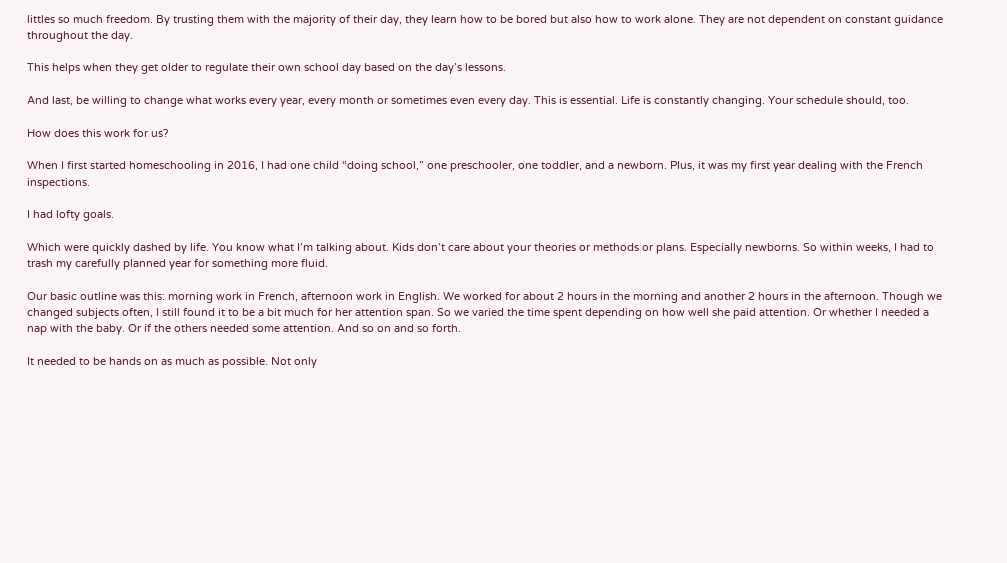littles so much freedom. By trusting them with the majority of their day, they learn how to be bored but also how to work alone. They are not dependent on constant guidance throughout the day.

This helps when they get older to regulate their own school day based on the day’s lessons.

And last, be willing to change what works every year, every month or sometimes even every day. This is essential. Life is constantly changing. Your schedule should, too.

How does this work for us?

When I first started homeschooling in 2016, I had one child “doing school,” one preschooler, one toddler, and a newborn. Plus, it was my first year dealing with the French inspections.

I had lofty goals.

Which were quickly dashed by life. You know what I’m talking about. Kids don’t care about your theories or methods or plans. Especially newborns. So within weeks, I had to trash my carefully planned year for something more fluid.

Our basic outline was this: morning work in French, afternoon work in English. We worked for about 2 hours in the morning and another 2 hours in the afternoon. Though we changed subjects often, I still found it to be a bit much for her attention span. So we varied the time spent depending on how well she paid attention. Or whether I needed a nap with the baby. Or if the others needed some attention. And so on and so forth.

It needed to be hands on as much as possible. Not only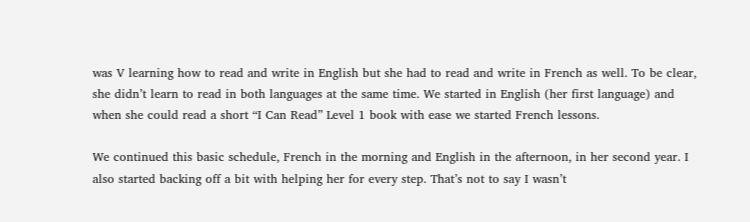was V learning how to read and write in English but she had to read and write in French as well. To be clear, she didn’t learn to read in both languages at the same time. We started in English (her first language) and when she could read a short “I Can Read” Level 1 book with ease we started French lessons.

We continued this basic schedule, French in the morning and English in the afternoon, in her second year. I also started backing off a bit with helping her for every step. That’s not to say I wasn’t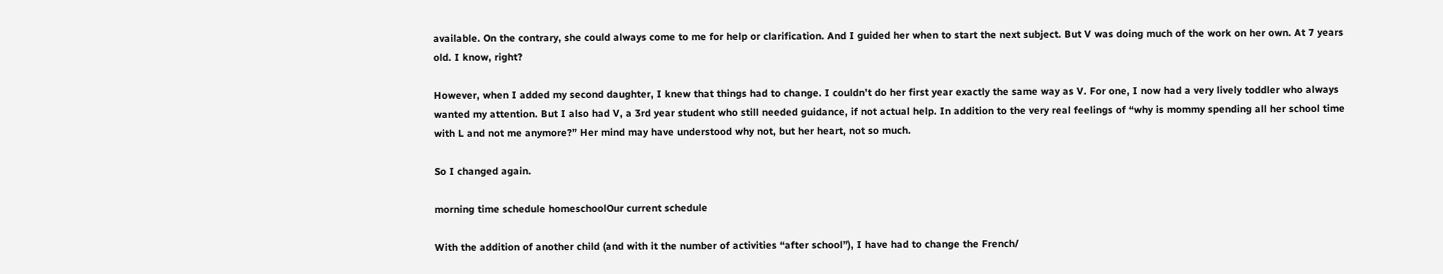available. On the contrary, she could always come to me for help or clarification. And I guided her when to start the next subject. But V was doing much of the work on her own. At 7 years old. I know, right?

However, when I added my second daughter, I knew that things had to change. I couldn’t do her first year exactly the same way as V. For one, I now had a very lively toddler who always wanted my attention. But I also had V, a 3rd year student who still needed guidance, if not actual help. In addition to the very real feelings of “why is mommy spending all her school time with L and not me anymore?” Her mind may have understood why not, but her heart, not so much.

So I changed again.

morning time schedule homeschoolOur current schedule

With the addition of another child (and with it the number of activities “after school”), I have had to change the French/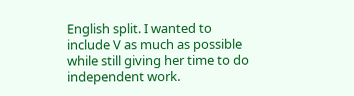English split. I wanted to include V as much as possible while still giving her time to do independent work.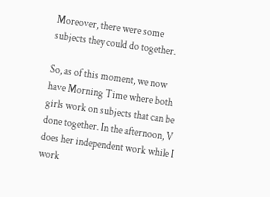Moreover, there were some subjects they could do together.

So, as of this moment, we now have Morning Time where both girls work on subjects that can be done together. In the afternoon, V does her independent work while I work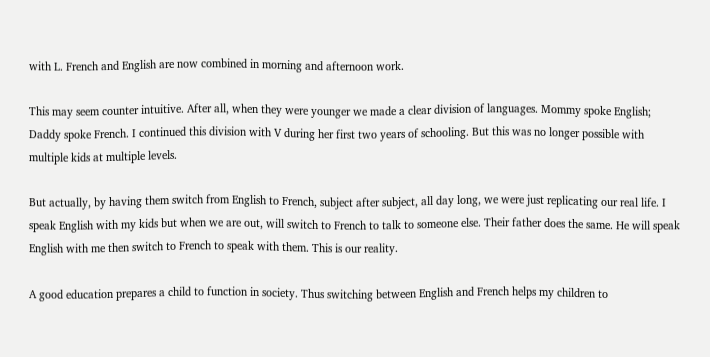with L. French and English are now combined in morning and afternoon work.

This may seem counter intuitive. After all, when they were younger we made a clear division of languages. Mommy spoke English; Daddy spoke French. I continued this division with V during her first two years of schooling. But this was no longer possible with multiple kids at multiple levels.

But actually, by having them switch from English to French, subject after subject, all day long, we were just replicating our real life. I speak English with my kids but when we are out, will switch to French to talk to someone else. Their father does the same. He will speak English with me then switch to French to speak with them. This is our reality.

A good education prepares a child to function in society. Thus switching between English and French helps my children to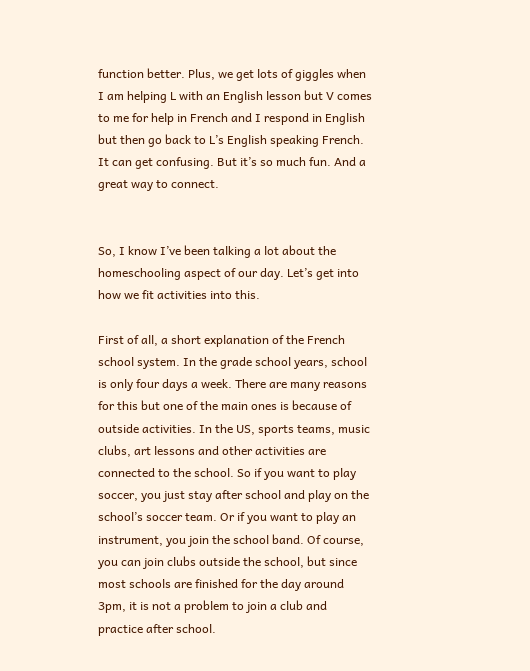function better. Plus, we get lots of giggles when I am helping L with an English lesson but V comes to me for help in French and I respond in English but then go back to L’s English speaking French. It can get confusing. But it’s so much fun. And a great way to connect.


So, I know I’ve been talking a lot about the homeschooling aspect of our day. Let’s get into how we fit activities into this.

First of all, a short explanation of the French school system. In the grade school years, school is only four days a week. There are many reasons for this but one of the main ones is because of outside activities. In the US, sports teams, music clubs, art lessons and other activities are connected to the school. So if you want to play soccer, you just stay after school and play on the school’s soccer team. Or if you want to play an instrument, you join the school band. Of course, you can join clubs outside the school, but since most schools are finished for the day around 3pm, it is not a problem to join a club and practice after school.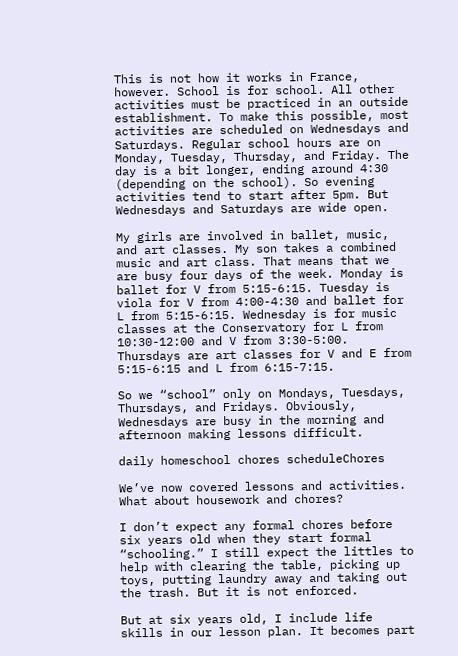This is not how it works in France, however. School is for school. All other activities must be practiced in an outside establishment. To make this possible, most activities are scheduled on Wednesdays and Saturdays. Regular school hours are on Monday, Tuesday, Thursday, and Friday. The day is a bit longer, ending around 4:30 (depending on the school). So evening activities tend to start after 5pm. But Wednesdays and Saturdays are wide open.

My girls are involved in ballet, music, and art classes. My son takes a combined music and art class. That means that we are busy four days of the week. Monday is ballet for V from 5:15-6:15. Tuesday is viola for V from 4:00-4:30 and ballet for L from 5:15-6:15. Wednesday is for music classes at the Conservatory for L from 10:30-12:00 and V from 3:30-5:00. Thursdays are art classes for V and E from 5:15-6:15 and L from 6:15-7:15.

So we “school” only on Mondays, Tuesdays, Thursdays, and Fridays. Obviously, Wednesdays are busy in the morning and afternoon making lessons difficult.

daily homeschool chores scheduleChores

We’ve now covered lessons and activities. What about housework and chores?

I don’t expect any formal chores before six years old when they start formal “schooling.” I still expect the littles to help with clearing the table, picking up toys, putting laundry away and taking out the trash. But it is not enforced.

But at six years old, I include life skills in our lesson plan. It becomes part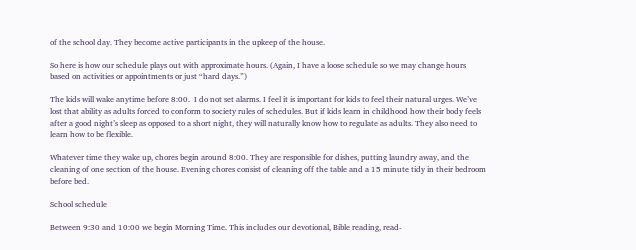of the school day. They become active participants in the upkeep of the house.

So here is how our schedule plays out with approximate hours. (Again, I have a loose schedule so we may change hours based on activities or appointments or just “hard days.”)

The kids will wake anytime before 8:00.  I do not set alarms. I feel it is important for kids to feel their natural urges. We’ve lost that ability as adults forced to conform to society rules of schedules. But if kids learn in childhood how their body feels after a good night’s sleep as opposed to a short night, they will naturally know how to regulate as adults. They also need to learn how to be flexible.

Whatever time they wake up, chores begin around 8:00. They are responsible for dishes, putting laundry away, and the cleaning of one section of the house. Evening chores consist of cleaning off the table and a 15 minute tidy in their bedroom before bed.

School schedule

Between 9:30 and 10:00 we begin Morning Time. This includes our devotional, Bible reading, read-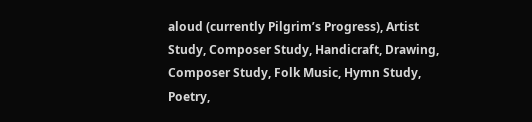aloud (currently Pilgrim’s Progress), Artist Study, Composer Study, Handicraft, Drawing, Composer Study, Folk Music, Hymn Study, Poetry,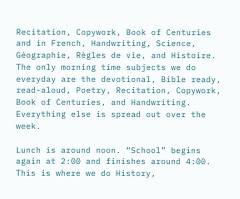Recitation, Copywork, Book of Centuries and in French, Handwriting, Science, Géographie, Règles de vie, and Histoire. The only morning time subjects we do everyday are the devotional, Bible ready, read-aloud, Poetry, Recitation, Copywork, Book of Centuries, and Handwriting. Everything else is spread out over the week.

Lunch is around noon. “School” begins again at 2:00 and finishes around 4:00. This is where we do History,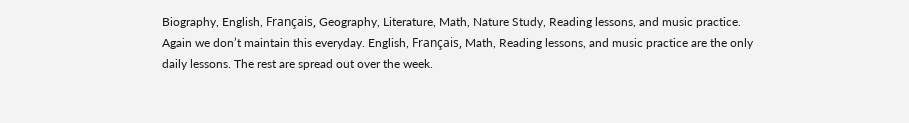Biography, English, Français, Geography, Literature, Math, Nature Study, Reading lessons, and music practice. Again we don’t maintain this everyday. English, Français, Math, Reading lessons, and music practice are the only daily lessons. The rest are spread out over the week.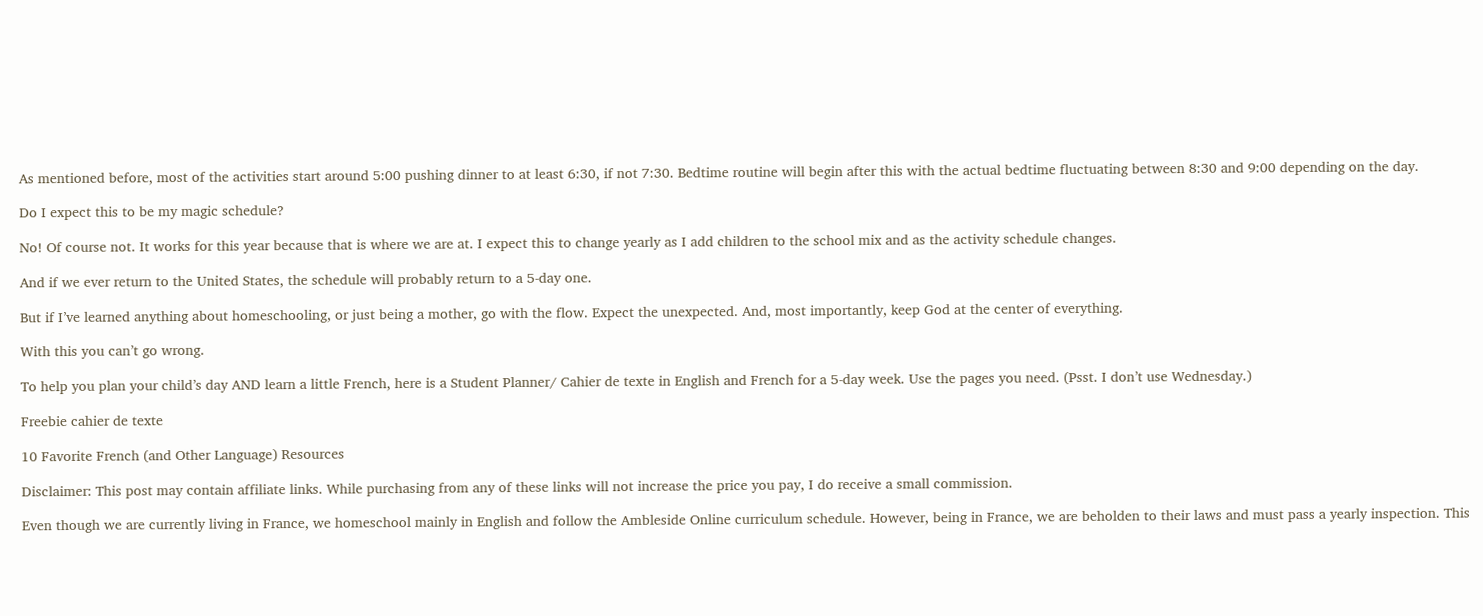As mentioned before, most of the activities start around 5:00 pushing dinner to at least 6:30, if not 7:30. Bedtime routine will begin after this with the actual bedtime fluctuating between 8:30 and 9:00 depending on the day.

Do I expect this to be my magic schedule?

No! Of course not. It works for this year because that is where we are at. I expect this to change yearly as I add children to the school mix and as the activity schedule changes.

And if we ever return to the United States, the schedule will probably return to a 5-day one.

But if I’ve learned anything about homeschooling, or just being a mother, go with the flow. Expect the unexpected. And, most importantly, keep God at the center of everything.

With this you can’t go wrong.

To help you plan your child’s day AND learn a little French, here is a Student Planner/ Cahier de texte in English and French for a 5-day week. Use the pages you need. (Psst. I don’t use Wednesday.)

Freebie cahier de texte

10 Favorite French (and Other Language) Resources

Disclaimer: This post may contain affiliate links. While purchasing from any of these links will not increase the price you pay, I do receive a small commission.

Even though we are currently living in France, we homeschool mainly in English and follow the Ambleside Online curriculum schedule. However, being in France, we are beholden to their laws and must pass a yearly inspection. This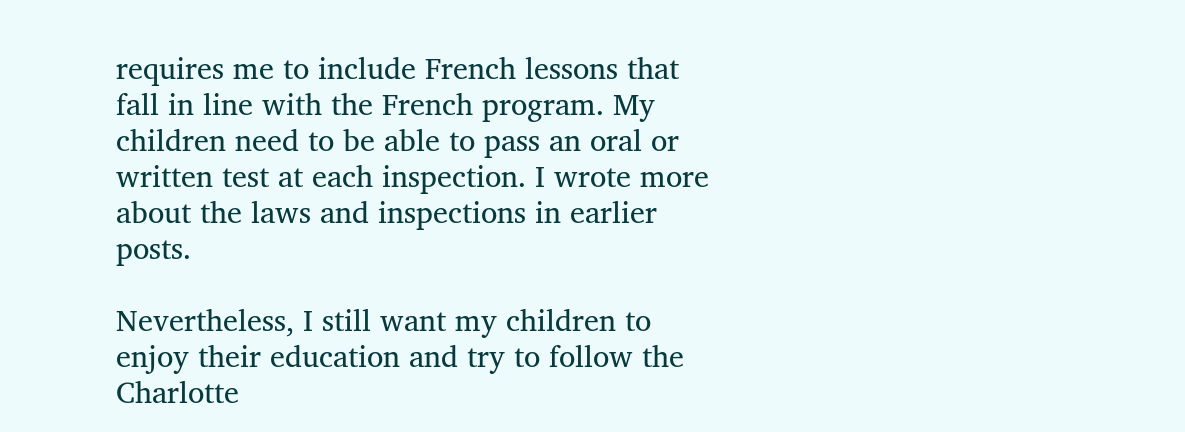requires me to include French lessons that fall in line with the French program. My children need to be able to pass an oral or written test at each inspection. I wrote more about the laws and inspections in earlier posts.

Nevertheless, I still want my children to enjoy their education and try to follow the Charlotte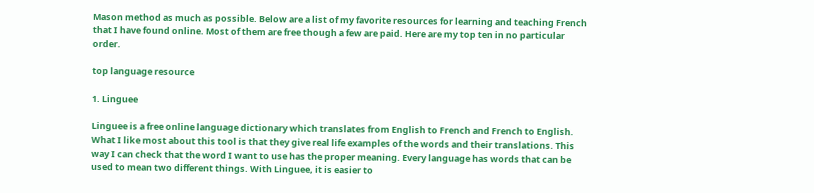Mason method as much as possible. Below are a list of my favorite resources for learning and teaching French that I have found online. Most of them are free though a few are paid. Here are my top ten in no particular order.

top language resource

1. Linguee

Linguee is a free online language dictionary which translates from English to French and French to English. What I like most about this tool is that they give real life examples of the words and their translations. This way I can check that the word I want to use has the proper meaning. Every language has words that can be used to mean two different things. With Linguee, it is easier to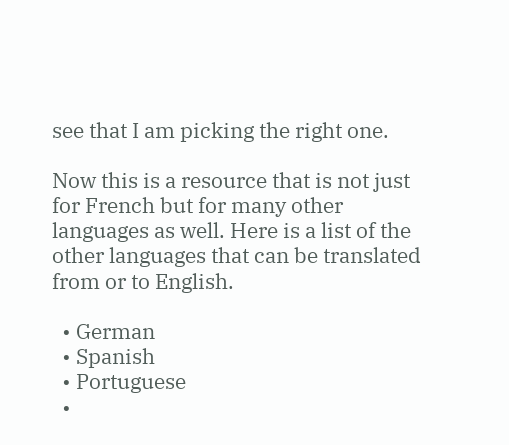see that I am picking the right one.

Now this is a resource that is not just for French but for many other languages as well. Here is a list of the other languages that can be translated from or to English.

  • German
  • Spanish
  • Portuguese
  •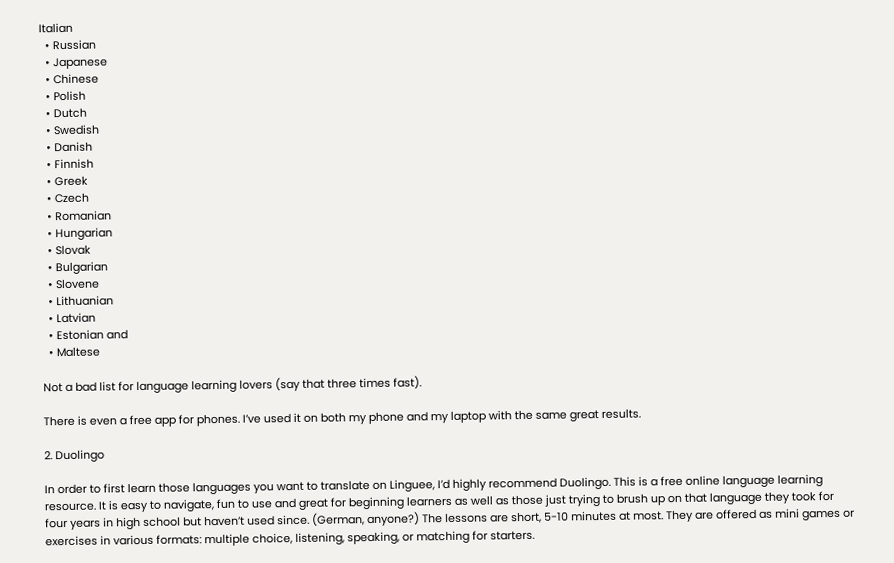Italian
  • Russian
  • Japanese
  • Chinese
  • Polish
  • Dutch
  • Swedish
  • Danish
  • Finnish
  • Greek
  • Czech
  • Romanian
  • Hungarian
  • Slovak
  • Bulgarian
  • Slovene
  • Lithuanian
  • Latvian
  • Estonian and
  • Maltese

Not a bad list for language learning lovers (say that three times fast).

There is even a free app for phones. I’ve used it on both my phone and my laptop with the same great results.

2. Duolingo

In order to first learn those languages you want to translate on Linguee, I’d highly recommend Duolingo. This is a free online language learning resource. It is easy to navigate, fun to use and great for beginning learners as well as those just trying to brush up on that language they took for four years in high school but haven’t used since. (German, anyone?) The lessons are short, 5-10 minutes at most. They are offered as mini games or exercises in various formats: multiple choice, listening, speaking, or matching for starters.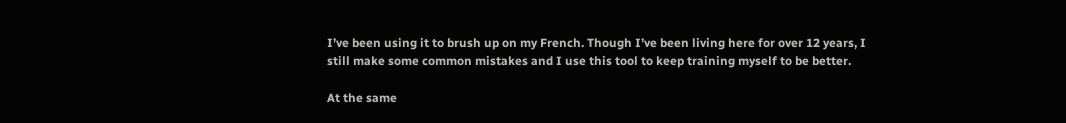I’ve been using it to brush up on my French. Though I’ve been living here for over 12 years, I still make some common mistakes and I use this tool to keep training myself to be better.

At the same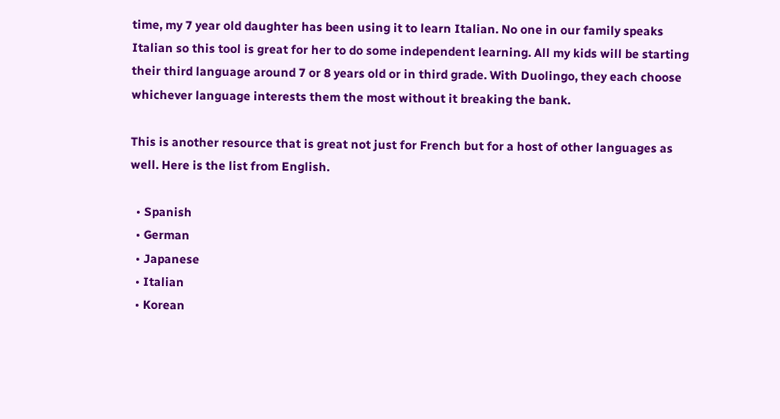time, my 7 year old daughter has been using it to learn Italian. No one in our family speaks Italian so this tool is great for her to do some independent learning. All my kids will be starting their third language around 7 or 8 years old or in third grade. With Duolingo, they each choose whichever language interests them the most without it breaking the bank.

This is another resource that is great not just for French but for a host of other languages as well. Here is the list from English.

  • Spanish
  • German
  • Japanese
  • Italian
  • Korean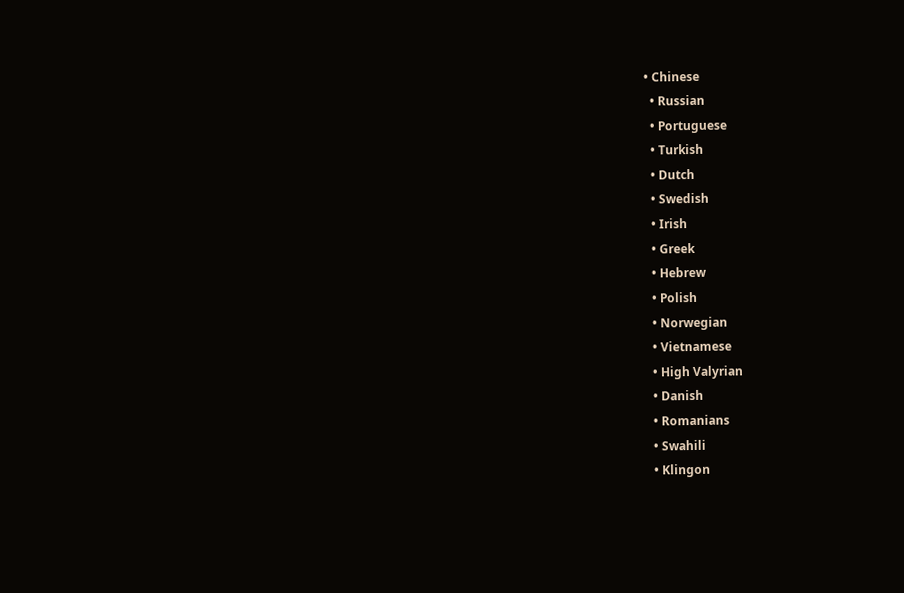• Chinese
  • Russian
  • Portuguese
  • Turkish
  • Dutch
  • Swedish
  • Irish
  • Greek
  • Hebrew
  • Polish
  • Norwegian
  • Vietnamese
  • High Valyrian
  • Danish
  • Romanians
  • Swahili
  • Klingon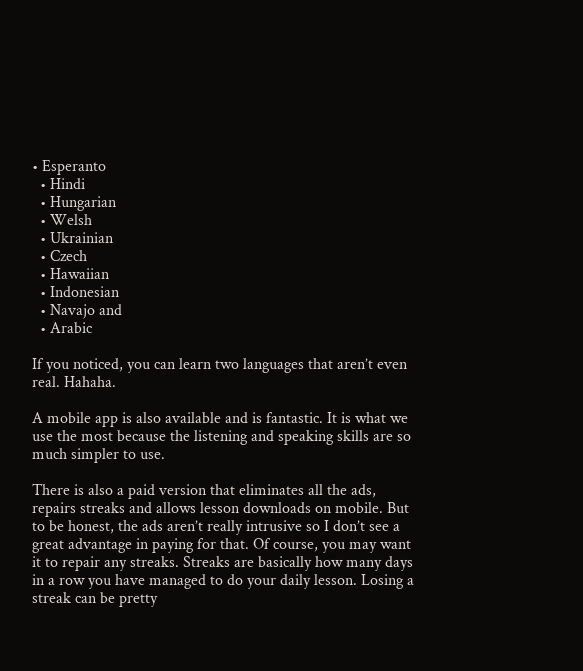• Esperanto
  • Hindi
  • Hungarian
  • Welsh
  • Ukrainian
  • Czech
  • Hawaiian
  • Indonesian
  • Navajo and
  • Arabic

If you noticed, you can learn two languages that aren’t even real. Hahaha.

A mobile app is also available and is fantastic. It is what we use the most because the listening and speaking skills are so much simpler to use.

There is also a paid version that eliminates all the ads, repairs streaks and allows lesson downloads on mobile. But to be honest, the ads aren’t really intrusive so I don’t see a great advantage in paying for that. Of course, you may want it to repair any streaks. Streaks are basically how many days in a row you have managed to do your daily lesson. Losing a streak can be pretty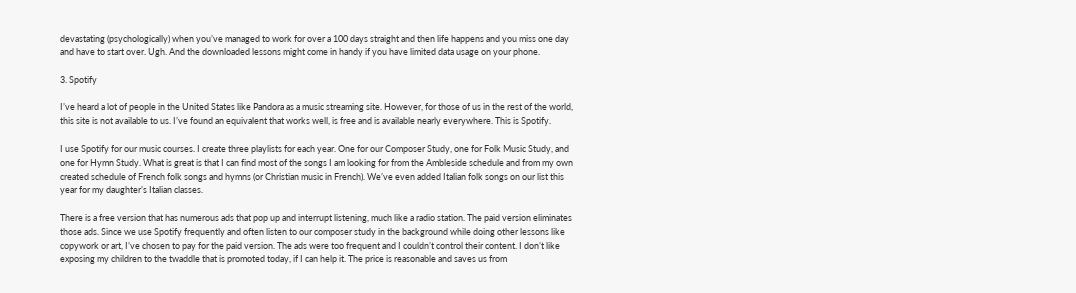devastating (psychologically) when you’ve managed to work for over a 100 days straight and then life happens and you miss one day and have to start over. Ugh. And the downloaded lessons might come in handy if you have limited data usage on your phone.

3. Spotify

I’ve heard a lot of people in the United States like Pandora as a music streaming site. However, for those of us in the rest of the world, this site is not available to us. I’ve found an equivalent that works well, is free and is available nearly everywhere. This is Spotify.

I use Spotify for our music courses. I create three playlists for each year. One for our Composer Study, one for Folk Music Study, and one for Hymn Study. What is great is that I can find most of the songs I am looking for from the Ambleside schedule and from my own created schedule of French folk songs and hymns (or Christian music in French). We’ve even added Italian folk songs on our list this year for my daughter’s Italian classes.

There is a free version that has numerous ads that pop up and interrupt listening, much like a radio station. The paid version eliminates those ads. Since we use Spotify frequently and often listen to our composer study in the background while doing other lessons like copywork or art, I’ve chosen to pay for the paid version. The ads were too frequent and I couldn’t control their content. I don’t like exposing my children to the twaddle that is promoted today, if I can help it. The price is reasonable and saves us from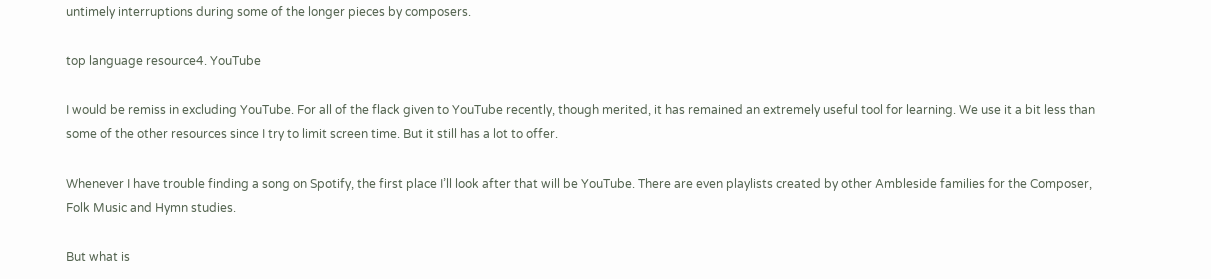untimely interruptions during some of the longer pieces by composers.

top language resource4. YouTube

I would be remiss in excluding YouTube. For all of the flack given to YouTube recently, though merited, it has remained an extremely useful tool for learning. We use it a bit less than some of the other resources since I try to limit screen time. But it still has a lot to offer.

Whenever I have trouble finding a song on Spotify, the first place I’ll look after that will be YouTube. There are even playlists created by other Ambleside families for the Composer, Folk Music and Hymn studies.

But what is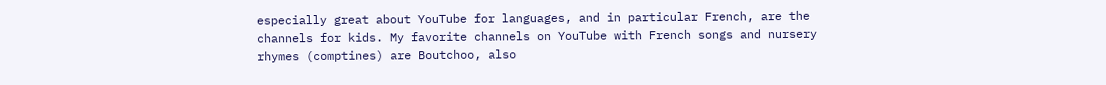especially great about YouTube for languages, and in particular French, are the channels for kids. My favorite channels on YouTube with French songs and nursery rhymes (comptines) are Boutchoo, also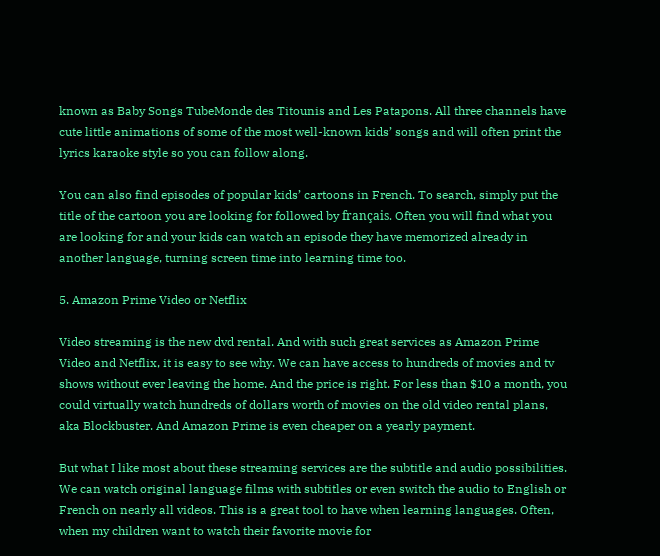known as Baby Songs TubeMonde des Titounis and Les Patapons. All three channels have cute little animations of some of the most well-known kids’ songs and will often print the lyrics karaoke style so you can follow along.

You can also find episodes of popular kids’ cartoons in French. To search, simply put the title of the cartoon you are looking for followed by français. Often you will find what you are looking for and your kids can watch an episode they have memorized already in another language, turning screen time into learning time too.

5. Amazon Prime Video or Netflix

Video streaming is the new dvd rental. And with such great services as Amazon Prime Video and Netflix, it is easy to see why. We can have access to hundreds of movies and tv shows without ever leaving the home. And the price is right. For less than $10 a month, you could virtually watch hundreds of dollars worth of movies on the old video rental plans, aka Blockbuster. And Amazon Prime is even cheaper on a yearly payment.

But what I like most about these streaming services are the subtitle and audio possibilities. We can watch original language films with subtitles or even switch the audio to English or French on nearly all videos. This is a great tool to have when learning languages. Often, when my children want to watch their favorite movie for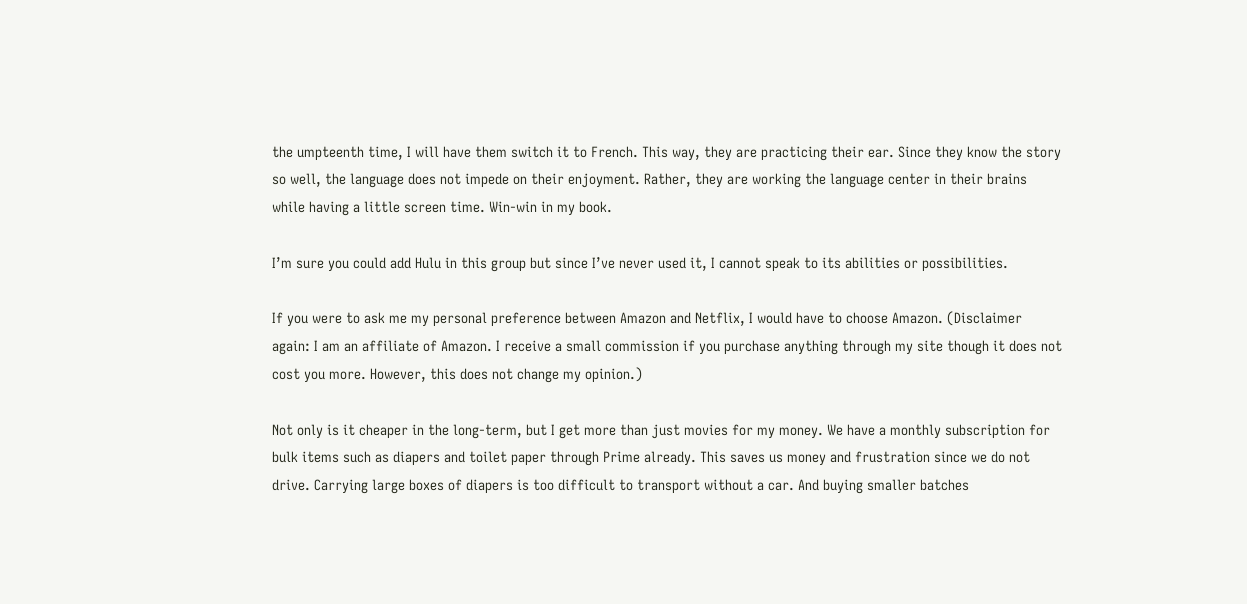the umpteenth time, I will have them switch it to French. This way, they are practicing their ear. Since they know the story so well, the language does not impede on their enjoyment. Rather, they are working the language center in their brains while having a little screen time. Win-win in my book.

I’m sure you could add Hulu in this group but since I’ve never used it, I cannot speak to its abilities or possibilities.

If you were to ask me my personal preference between Amazon and Netflix, I would have to choose Amazon. (Disclaimer again: I am an affiliate of Amazon. I receive a small commission if you purchase anything through my site though it does not cost you more. However, this does not change my opinion.)

Not only is it cheaper in the long-term, but I get more than just movies for my money. We have a monthly subscription for bulk items such as diapers and toilet paper through Prime already. This saves us money and frustration since we do not drive. Carrying large boxes of diapers is too difficult to transport without a car. And buying smaller batches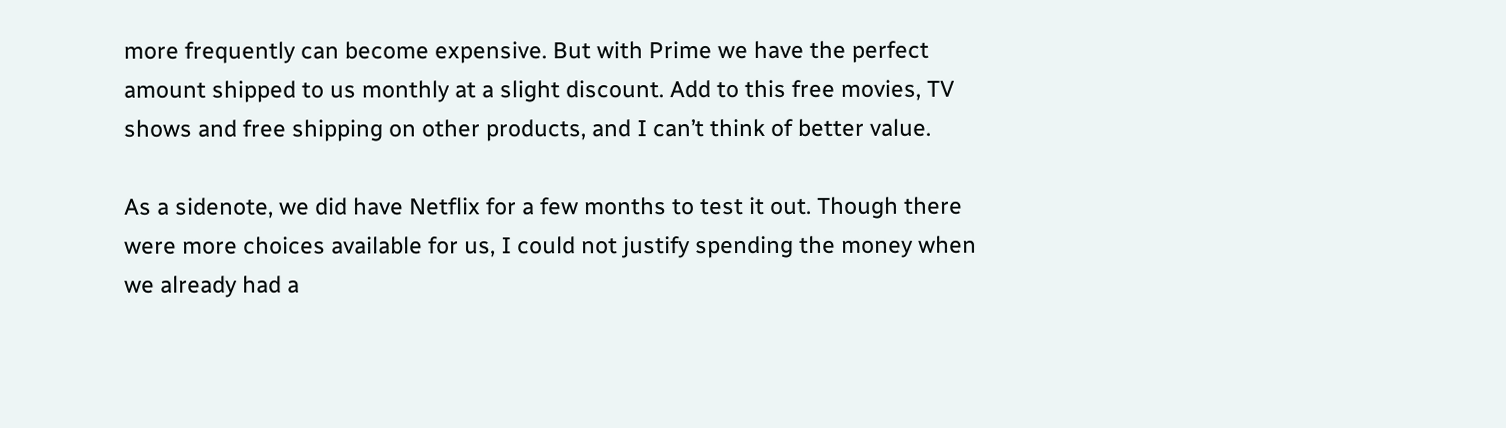more frequently can become expensive. But with Prime we have the perfect amount shipped to us monthly at a slight discount. Add to this free movies, TV shows and free shipping on other products, and I can’t think of better value.

As a sidenote, we did have Netflix for a few months to test it out. Though there were more choices available for us, I could not justify spending the money when we already had a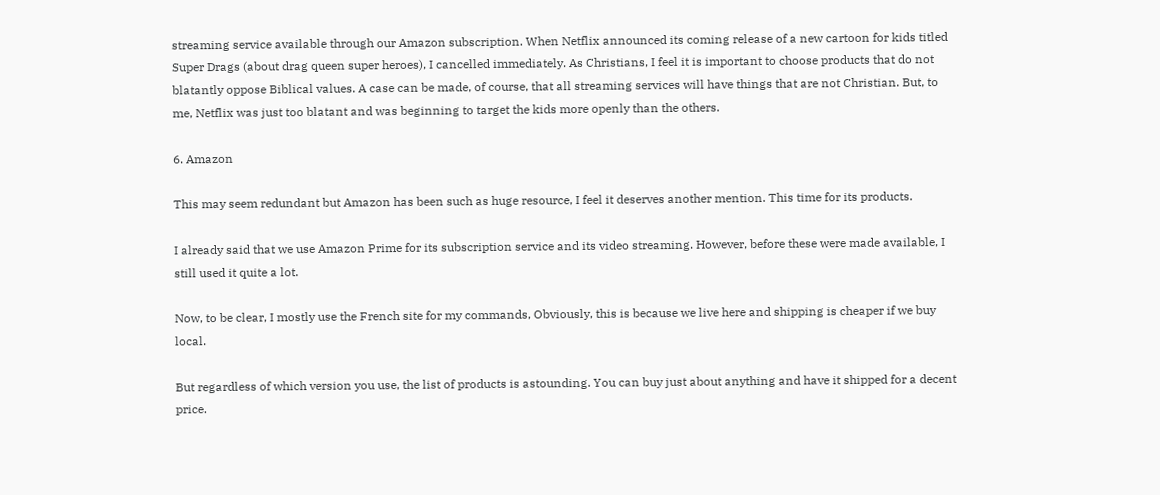streaming service available through our Amazon subscription. When Netflix announced its coming release of a new cartoon for kids titled Super Drags (about drag queen super heroes), I cancelled immediately. As Christians, I feel it is important to choose products that do not blatantly oppose Biblical values. A case can be made, of course, that all streaming services will have things that are not Christian. But, to me, Netflix was just too blatant and was beginning to target the kids more openly than the others.

6. Amazon

This may seem redundant but Amazon has been such as huge resource, I feel it deserves another mention. This time for its products.

I already said that we use Amazon Prime for its subscription service and its video streaming. However, before these were made available, I still used it quite a lot.

Now, to be clear, I mostly use the French site for my commands, Obviously, this is because we live here and shipping is cheaper if we buy local.

But regardless of which version you use, the list of products is astounding. You can buy just about anything and have it shipped for a decent price.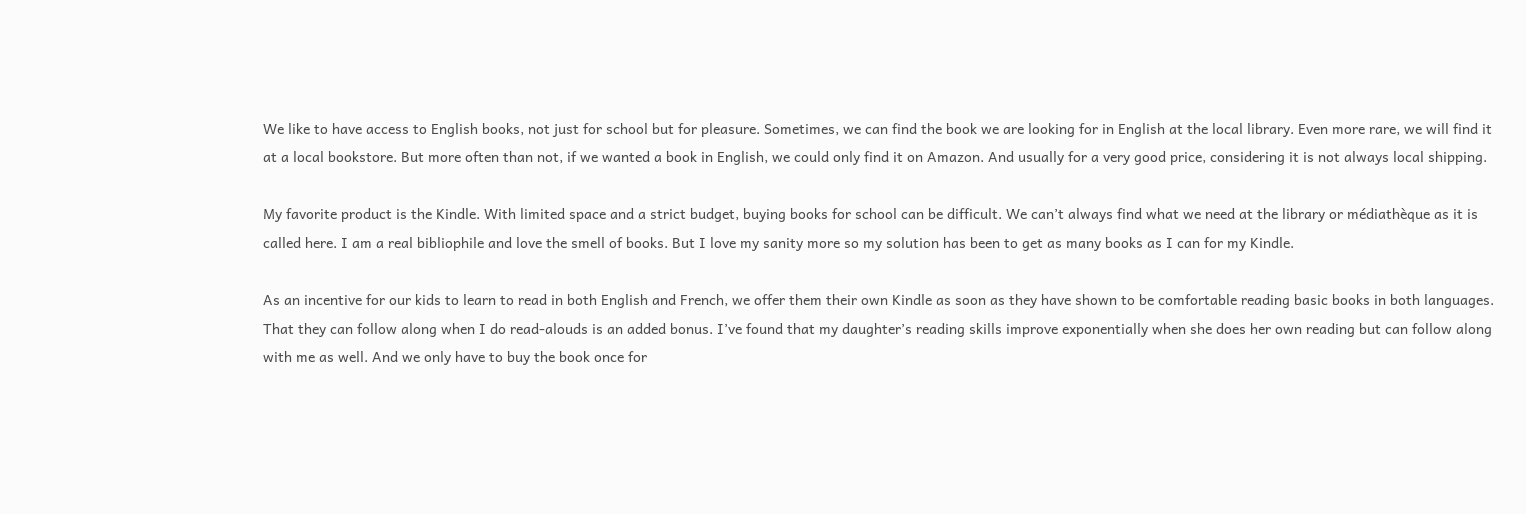We like to have access to English books, not just for school but for pleasure. Sometimes, we can find the book we are looking for in English at the local library. Even more rare, we will find it at a local bookstore. But more often than not, if we wanted a book in English, we could only find it on Amazon. And usually for a very good price, considering it is not always local shipping.

My favorite product is the Kindle. With limited space and a strict budget, buying books for school can be difficult. We can’t always find what we need at the library or médiathèque as it is called here. I am a real bibliophile and love the smell of books. But I love my sanity more so my solution has been to get as many books as I can for my Kindle.

As an incentive for our kids to learn to read in both English and French, we offer them their own Kindle as soon as they have shown to be comfortable reading basic books in both languages. That they can follow along when I do read-alouds is an added bonus. I’ve found that my daughter’s reading skills improve exponentially when she does her own reading but can follow along with me as well. And we only have to buy the book once for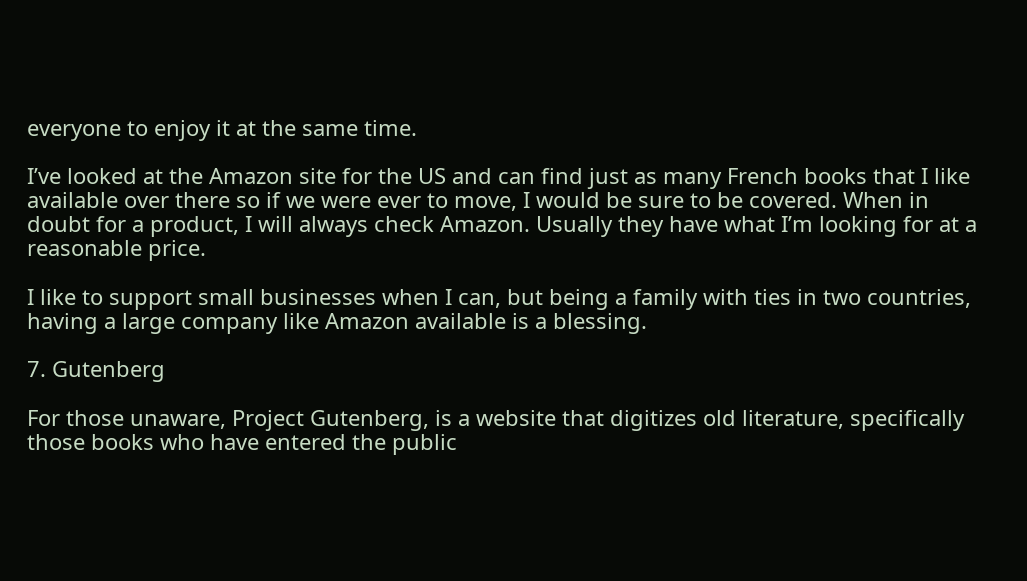everyone to enjoy it at the same time.

I’ve looked at the Amazon site for the US and can find just as many French books that I like available over there so if we were ever to move, I would be sure to be covered. When in doubt for a product, I will always check Amazon. Usually they have what I’m looking for at a reasonable price.

I like to support small businesses when I can, but being a family with ties in two countries, having a large company like Amazon available is a blessing.

7. Gutenberg

For those unaware, Project Gutenberg, is a website that digitizes old literature, specifically those books who have entered the public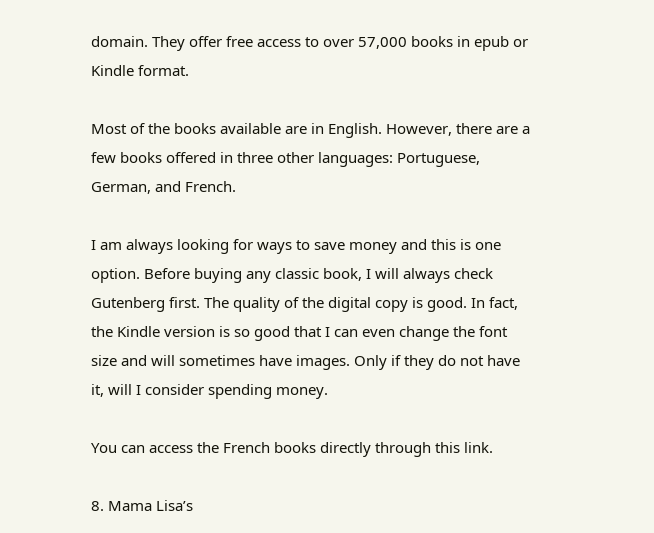domain. They offer free access to over 57,000 books in epub or Kindle format.

Most of the books available are in English. However, there are a few books offered in three other languages: Portuguese, German, and French.

I am always looking for ways to save money and this is one option. Before buying any classic book, I will always check Gutenberg first. The quality of the digital copy is good. In fact, the Kindle version is so good that I can even change the font size and will sometimes have images. Only if they do not have it, will I consider spending money.

You can access the French books directly through this link.

8. Mama Lisa’s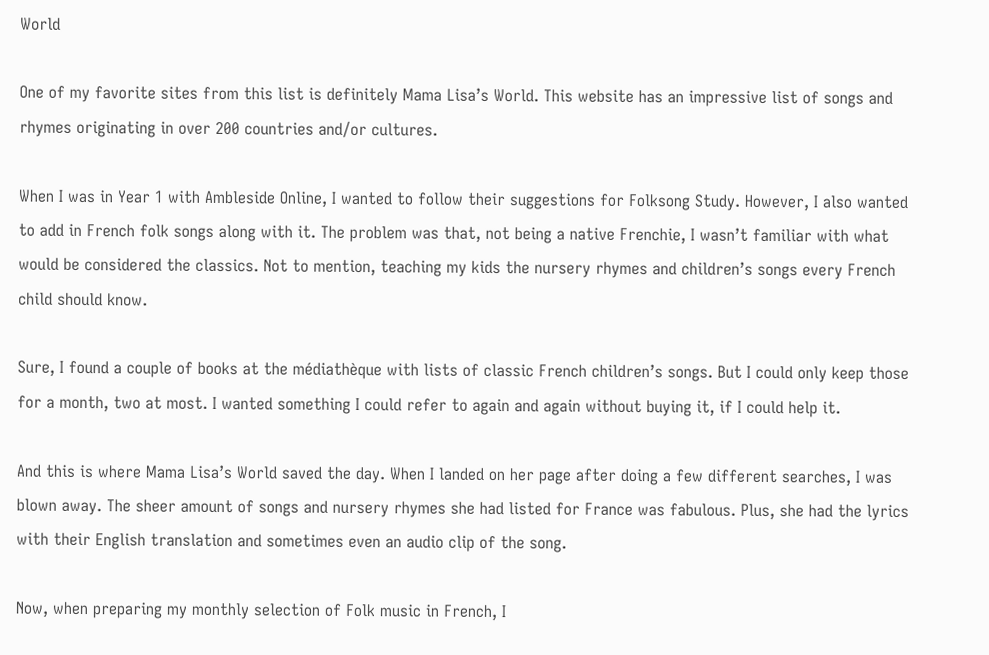World

One of my favorite sites from this list is definitely Mama Lisa’s World. This website has an impressive list of songs and rhymes originating in over 200 countries and/or cultures.

When I was in Year 1 with Ambleside Online, I wanted to follow their suggestions for Folksong Study. However, I also wanted to add in French folk songs along with it. The problem was that, not being a native Frenchie, I wasn’t familiar with what would be considered the classics. Not to mention, teaching my kids the nursery rhymes and children’s songs every French child should know.

Sure, I found a couple of books at the médiathèque with lists of classic French children’s songs. But I could only keep those for a month, two at most. I wanted something I could refer to again and again without buying it, if I could help it.

And this is where Mama Lisa’s World saved the day. When I landed on her page after doing a few different searches, I was blown away. The sheer amount of songs and nursery rhymes she had listed for France was fabulous. Plus, she had the lyrics with their English translation and sometimes even an audio clip of the song.

Now, when preparing my monthly selection of Folk music in French, I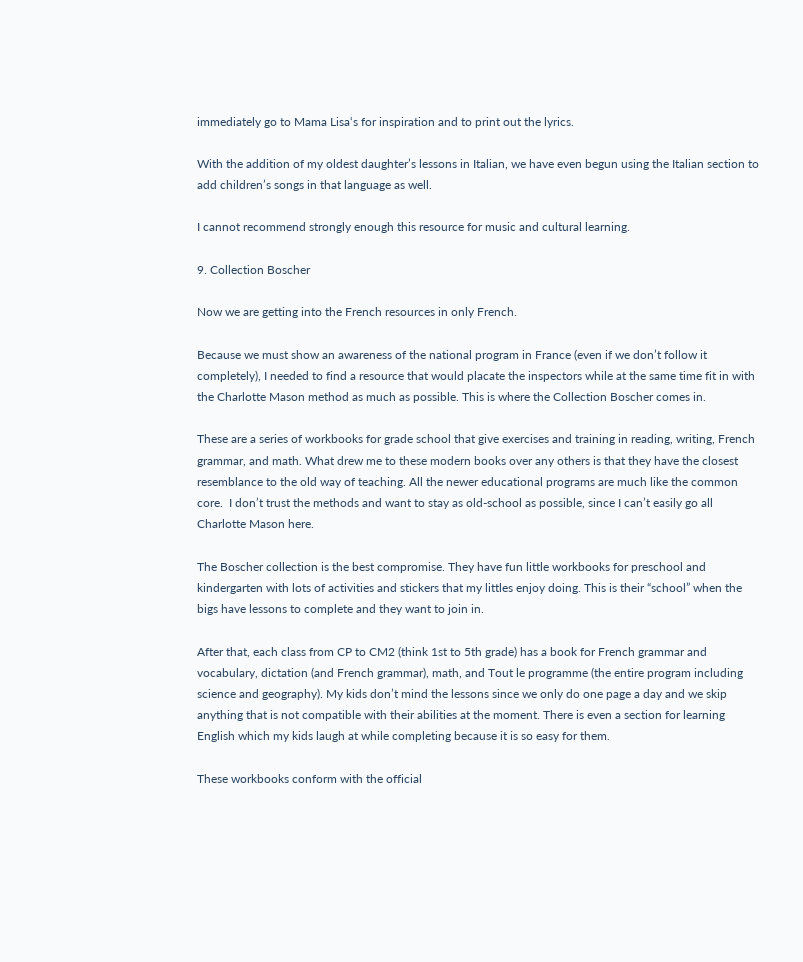immediately go to Mama Lisa‘s for inspiration and to print out the lyrics.

With the addition of my oldest daughter’s lessons in Italian, we have even begun using the Italian section to add children’s songs in that language as well.

I cannot recommend strongly enough this resource for music and cultural learning.

9. Collection Boscher

Now we are getting into the French resources in only French.

Because we must show an awareness of the national program in France (even if we don’t follow it completely), I needed to find a resource that would placate the inspectors while at the same time fit in with the Charlotte Mason method as much as possible. This is where the Collection Boscher comes in.

These are a series of workbooks for grade school that give exercises and training in reading, writing, French grammar, and math. What drew me to these modern books over any others is that they have the closest resemblance to the old way of teaching. All the newer educational programs are much like the common core.  I don’t trust the methods and want to stay as old-school as possible, since I can’t easily go all Charlotte Mason here.

The Boscher collection is the best compromise. They have fun little workbooks for preschool and kindergarten with lots of activities and stickers that my littles enjoy doing. This is their “school” when the bigs have lessons to complete and they want to join in.

After that, each class from CP to CM2 (think 1st to 5th grade) has a book for French grammar and vocabulary, dictation (and French grammar), math, and Tout le programme (the entire program including science and geography). My kids don’t mind the lessons since we only do one page a day and we skip anything that is not compatible with their abilities at the moment. There is even a section for learning English which my kids laugh at while completing because it is so easy for them.

These workbooks conform with the official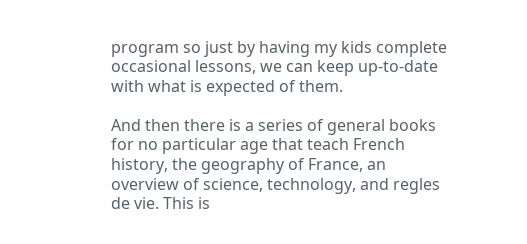program so just by having my kids complete occasional lessons, we can keep up-to-date with what is expected of them.

And then there is a series of general books for no particular age that teach French history, the geography of France, an overview of science, technology, and regles de vie. This is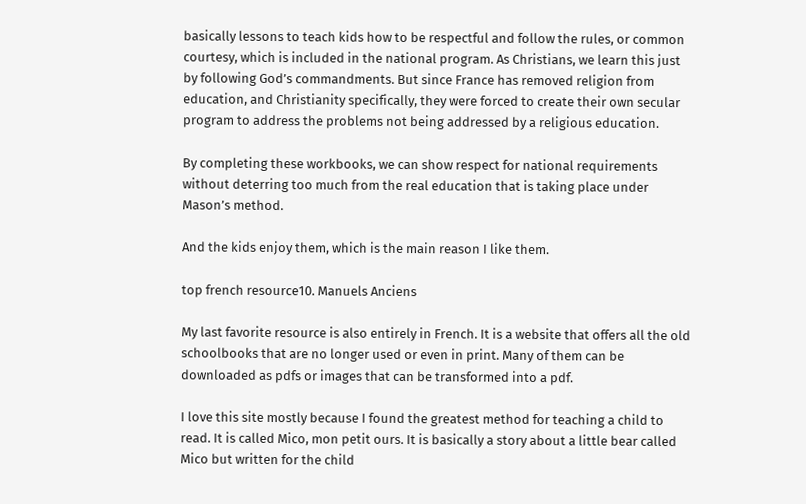basically lessons to teach kids how to be respectful and follow the rules, or common courtesy, which is included in the national program. As Christians, we learn this just by following God’s commandments. But since France has removed religion from education, and Christianity specifically, they were forced to create their own secular program to address the problems not being addressed by a religious education.

By completing these workbooks, we can show respect for national requirements without deterring too much from the real education that is taking place under Mason’s method.

And the kids enjoy them, which is the main reason I like them.

top french resource10. Manuels Anciens

My last favorite resource is also entirely in French. It is a website that offers all the old schoolbooks that are no longer used or even in print. Many of them can be downloaded as pdfs or images that can be transformed into a pdf.

I love this site mostly because I found the greatest method for teaching a child to read. It is called Mico, mon petit ours. It is basically a story about a little bear called Mico but written for the child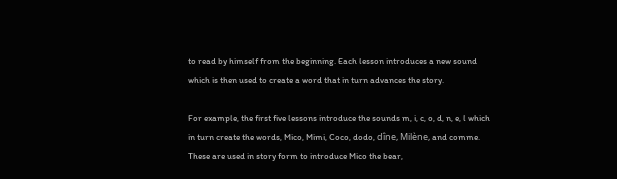to read by himself from the beginning. Each lesson introduces a new sound which is then used to create a word that in turn advances the story.

For example, the first five lessons introduce the sounds m, i, c, o, d, n, e, l which in turn create the words, Mico, Mimi, Coco, dodo, dîne, Milène, and comme. These are used in story form to introduce Mico the bear,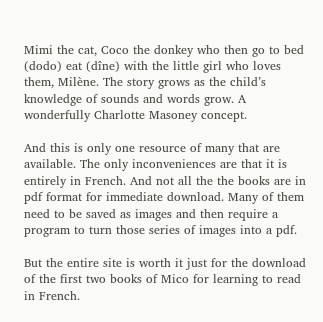Mimi the cat, Coco the donkey who then go to bed (dodo) eat (dîne) with the little girl who loves them, Milène. The story grows as the child’s knowledge of sounds and words grow. A wonderfully Charlotte Masoney concept.

And this is only one resource of many that are available. The only inconveniences are that it is entirely in French. And not all the the books are in pdf format for immediate download. Many of them need to be saved as images and then require a program to turn those series of images into a pdf.

But the entire site is worth it just for the download of the first two books of Mico for learning to read in French.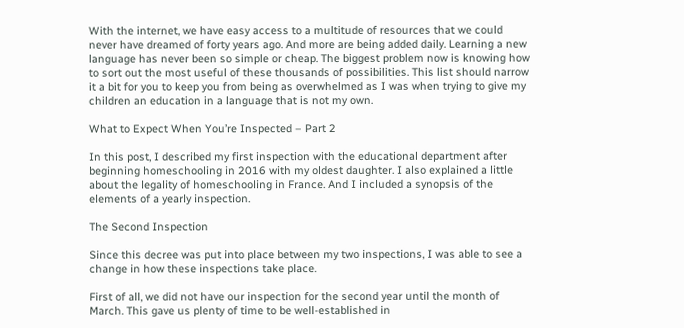With the internet, we have easy access to a multitude of resources that we could never have dreamed of forty years ago. And more are being added daily. Learning a new language has never been so simple or cheap. The biggest problem now is knowing how to sort out the most useful of these thousands of possibilities. This list should narrow it a bit for you to keep you from being as overwhelmed as I was when trying to give my children an education in a language that is not my own.

What to Expect When You’re Inspected – Part 2

In this post, I described my first inspection with the educational department after beginning homeschooling in 2016 with my oldest daughter. I also explained a little about the legality of homeschooling in France. And I included a synopsis of the elements of a yearly inspection.

The Second Inspection

Since this decree was put into place between my two inspections, I was able to see a change in how these inspections take place.

First of all, we did not have our inspection for the second year until the month of March. This gave us plenty of time to be well-established in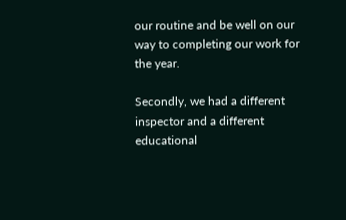our routine and be well on our way to completing our work for the year.

Secondly, we had a different inspector and a different educational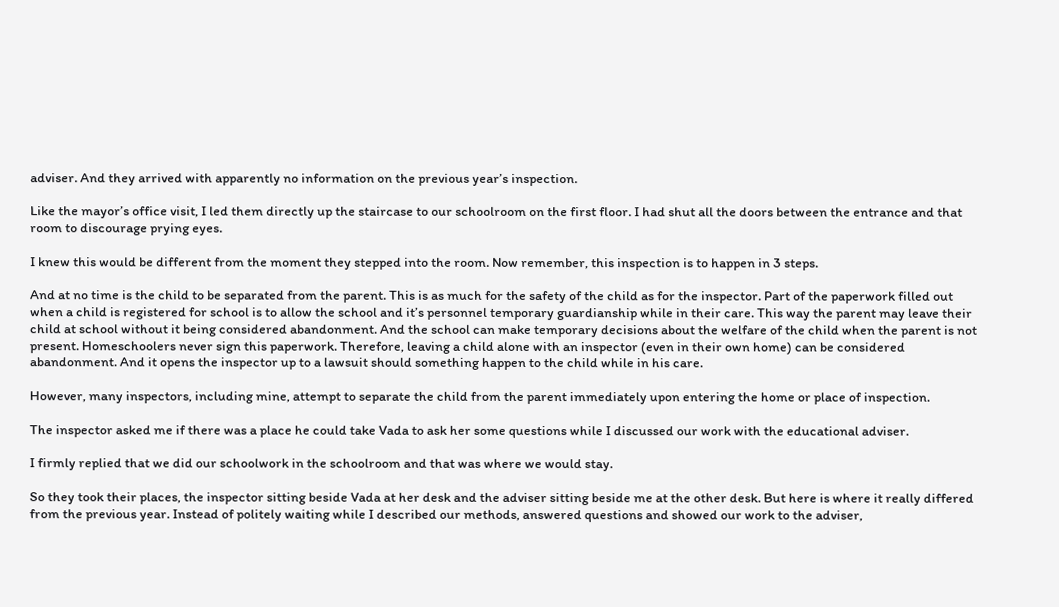adviser. And they arrived with apparently no information on the previous year’s inspection.

Like the mayor’s office visit, I led them directly up the staircase to our schoolroom on the first floor. I had shut all the doors between the entrance and that room to discourage prying eyes.

I knew this would be different from the moment they stepped into the room. Now remember, this inspection is to happen in 3 steps.

And at no time is the child to be separated from the parent. This is as much for the safety of the child as for the inspector. Part of the paperwork filled out when a child is registered for school is to allow the school and it’s personnel temporary guardianship while in their care. This way the parent may leave their child at school without it being considered abandonment. And the school can make temporary decisions about the welfare of the child when the parent is not present. Homeschoolers never sign this paperwork. Therefore, leaving a child alone with an inspector (even in their own home) can be considered abandonment. And it opens the inspector up to a lawsuit should something happen to the child while in his care.

However, many inspectors, including mine, attempt to separate the child from the parent immediately upon entering the home or place of inspection.

The inspector asked me if there was a place he could take Vada to ask her some questions while I discussed our work with the educational adviser.

I firmly replied that we did our schoolwork in the schoolroom and that was where we would stay.

So they took their places, the inspector sitting beside Vada at her desk and the adviser sitting beside me at the other desk. But here is where it really differed from the previous year. Instead of politely waiting while I described our methods, answered questions and showed our work to the adviser,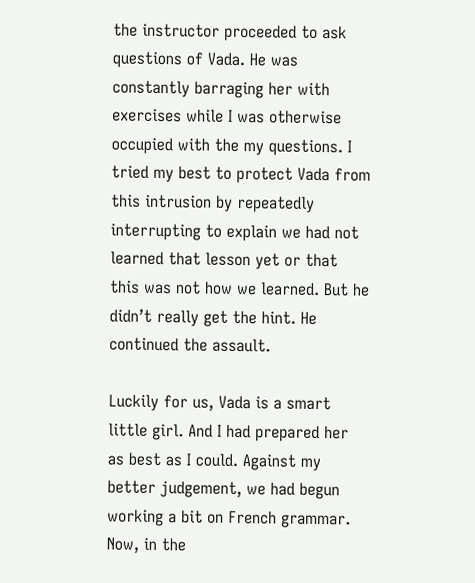the instructor proceeded to ask questions of Vada. He was constantly barraging her with exercises while I was otherwise occupied with the my questions. I tried my best to protect Vada from this intrusion by repeatedly interrupting to explain we had not learned that lesson yet or that this was not how we learned. But he didn’t really get the hint. He continued the assault.

Luckily for us, Vada is a smart little girl. And I had prepared her as best as I could. Against my better judgement, we had begun working a bit on French grammar. Now, in the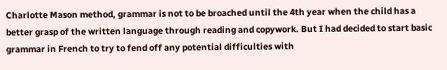Charlotte Mason method, grammar is not to be broached until the 4th year when the child has a better grasp of the written language through reading and copywork. But I had decided to start basic grammar in French to try to fend off any potential difficulties with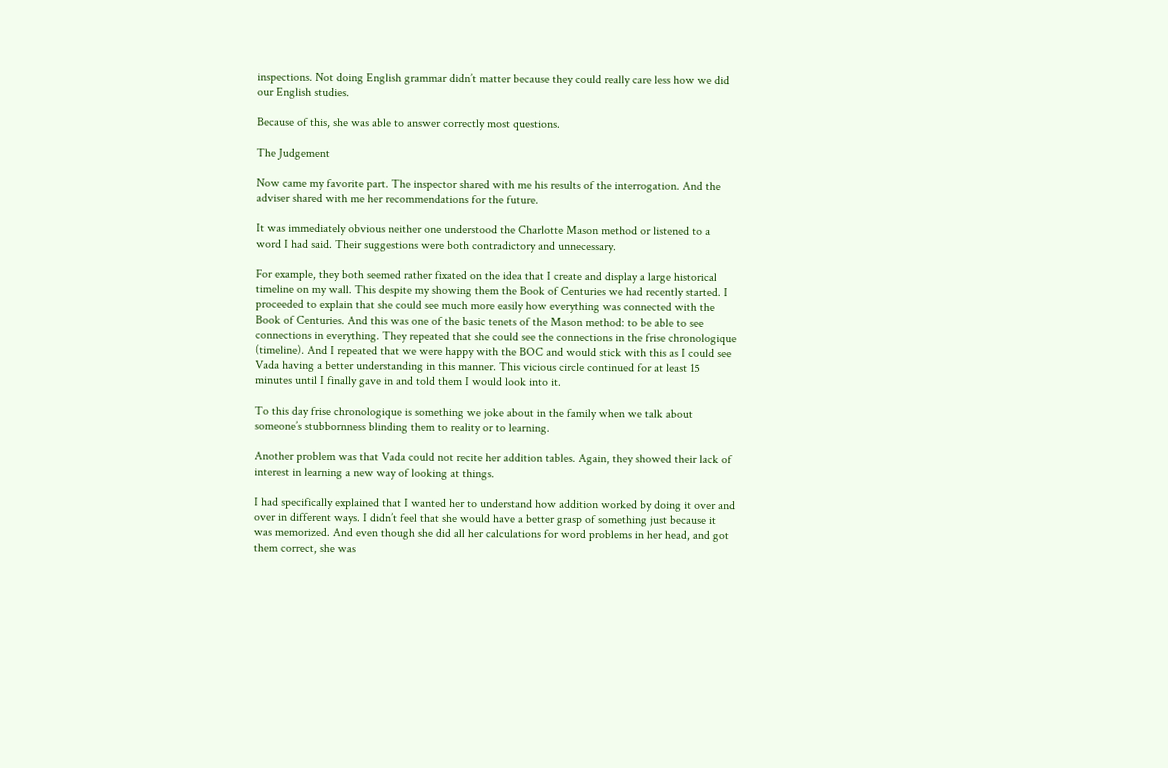inspections. Not doing English grammar didn’t matter because they could really care less how we did our English studies.

Because of this, she was able to answer correctly most questions.

The Judgement

Now came my favorite part. The inspector shared with me his results of the interrogation. And the adviser shared with me her recommendations for the future.

It was immediately obvious neither one understood the Charlotte Mason method or listened to a word I had said. Their suggestions were both contradictory and unnecessary.

For example, they both seemed rather fixated on the idea that I create and display a large historical timeline on my wall. This despite my showing them the Book of Centuries we had recently started. I proceeded to explain that she could see much more easily how everything was connected with the Book of Centuries. And this was one of the basic tenets of the Mason method: to be able to see connections in everything. They repeated that she could see the connections in the frise chronologique (timeline). And I repeated that we were happy with the BOC and would stick with this as I could see Vada having a better understanding in this manner. This vicious circle continued for at least 15 minutes until I finally gave in and told them I would look into it.

To this day frise chronologique is something we joke about in the family when we talk about someone’s stubbornness blinding them to reality or to learning.

Another problem was that Vada could not recite her addition tables. Again, they showed their lack of interest in learning a new way of looking at things.

I had specifically explained that I wanted her to understand how addition worked by doing it over and over in different ways. I didn’t feel that she would have a better grasp of something just because it was memorized. And even though she did all her calculations for word problems in her head, and got them correct, she was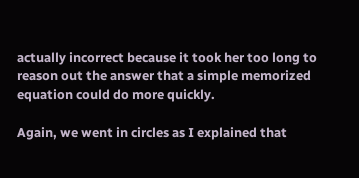actually incorrect because it took her too long to reason out the answer that a simple memorized equation could do more quickly.

Again, we went in circles as I explained that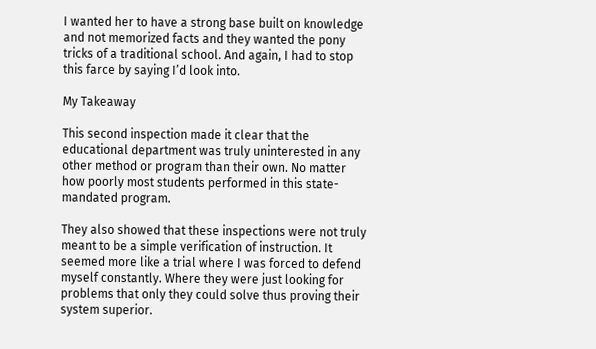I wanted her to have a strong base built on knowledge and not memorized facts and they wanted the pony tricks of a traditional school. And again, I had to stop this farce by saying I’d look into.

My Takeaway

This second inspection made it clear that the educational department was truly uninterested in any other method or program than their own. No matter how poorly most students performed in this state-mandated program.

They also showed that these inspections were not truly meant to be a simple verification of instruction. It seemed more like a trial where I was forced to defend myself constantly. Where they were just looking for problems that only they could solve thus proving their system superior.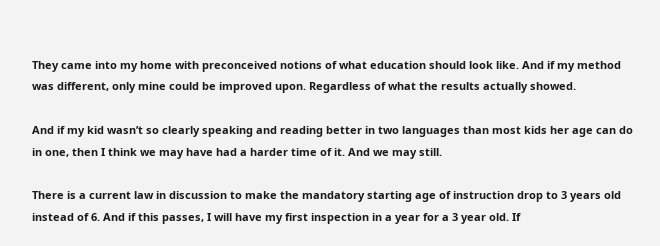They came into my home with preconceived notions of what education should look like. And if my method was different, only mine could be improved upon. Regardless of what the results actually showed.

And if my kid wasn’t so clearly speaking and reading better in two languages than most kids her age can do in one, then I think we may have had a harder time of it. And we may still.

There is a current law in discussion to make the mandatory starting age of instruction drop to 3 years old instead of 6. And if this passes, I will have my first inspection in a year for a 3 year old. If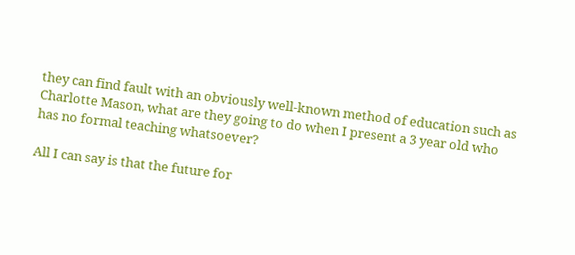they can find fault with an obviously well-known method of education such as Charlotte Mason, what are they going to do when I present a 3 year old who has no formal teaching whatsoever?

All I can say is that the future for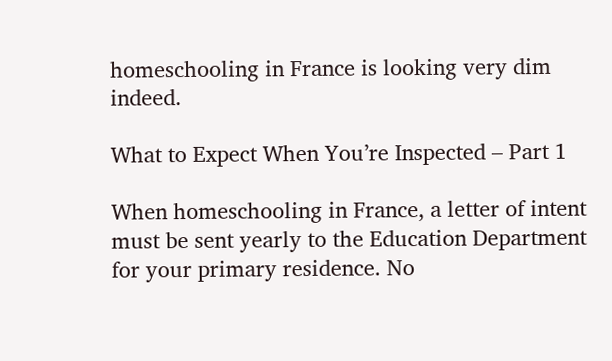homeschooling in France is looking very dim indeed.

What to Expect When You’re Inspected – Part 1

When homeschooling in France, a letter of intent must be sent yearly to the Education Department for your primary residence. No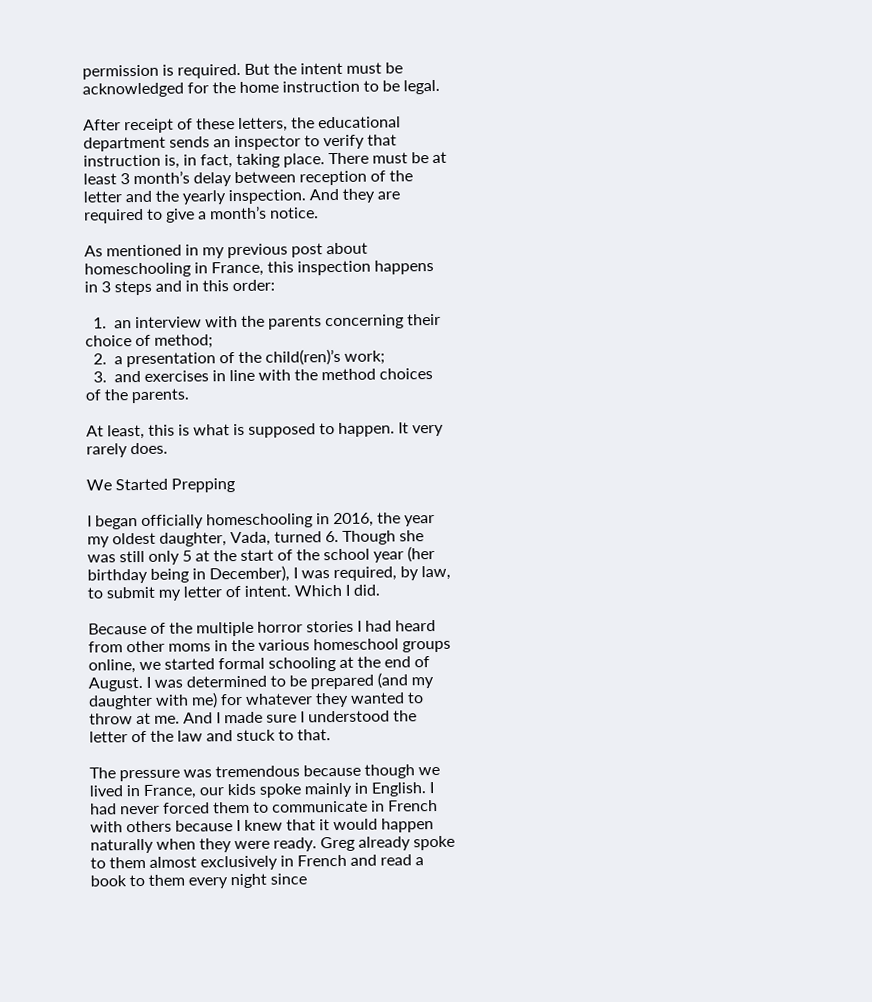permission is required. But the intent must be acknowledged for the home instruction to be legal.

After receipt of these letters, the educational department sends an inspector to verify that instruction is, in fact, taking place. There must be at least 3 month’s delay between reception of the letter and the yearly inspection. And they are required to give a month’s notice.

As mentioned in my previous post about homeschooling in France, this inspection happens in 3 steps and in this order:

  1.  an interview with the parents concerning their choice of method;
  2.  a presentation of the child(ren)’s work;
  3.  and exercises in line with the method choices of the parents.

At least, this is what is supposed to happen. It very rarely does.

We Started Prepping

I began officially homeschooling in 2016, the year my oldest daughter, Vada, turned 6. Though she was still only 5 at the start of the school year (her birthday being in December), I was required, by law, to submit my letter of intent. Which I did.

Because of the multiple horror stories I had heard from other moms in the various homeschool groups online, we started formal schooling at the end of August. I was determined to be prepared (and my daughter with me) for whatever they wanted to throw at me. And I made sure I understood the letter of the law and stuck to that.

The pressure was tremendous because though we lived in France, our kids spoke mainly in English. I had never forced them to communicate in French with others because I knew that it would happen naturally when they were ready. Greg already spoke to them almost exclusively in French and read a book to them every night since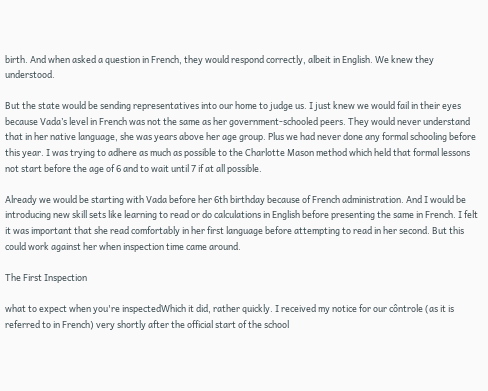birth. And when asked a question in French, they would respond correctly, albeit in English. We knew they understood.

But the state would be sending representatives into our home to judge us. I just knew we would fail in their eyes because Vada’s level in French was not the same as her government-schooled peers. They would never understand that in her native language, she was years above her age group. Plus we had never done any formal schooling before this year. I was trying to adhere as much as possible to the Charlotte Mason method which held that formal lessons not start before the age of 6 and to wait until 7 if at all possible.

Already we would be starting with Vada before her 6th birthday because of French administration. And I would be introducing new skill sets like learning to read or do calculations in English before presenting the same in French. I felt it was important that she read comfortably in her first language before attempting to read in her second. But this could work against her when inspection time came around.

The First Inspection

what to expect when you're inspectedWhich it did, rather quickly. I received my notice for our côntrole (as it is referred to in French) very shortly after the official start of the school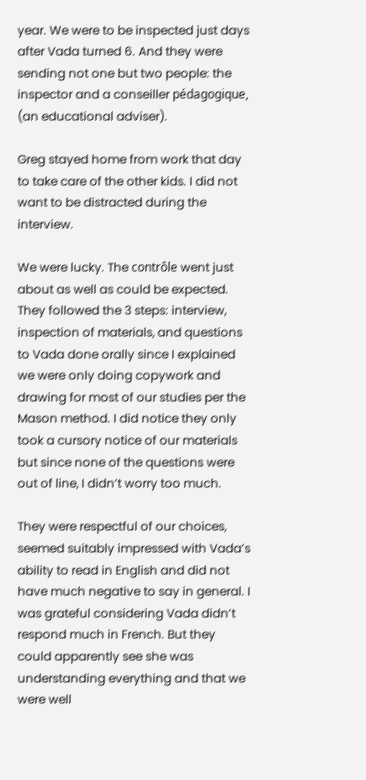year. We were to be inspected just days after Vada turned 6. And they were sending not one but two people: the inspector and a conseiller pédagogique, (an educational adviser).

Greg stayed home from work that day to take care of the other kids. I did not want to be distracted during the interview.

We were lucky. The contrôle went just about as well as could be expected. They followed the 3 steps: interview, inspection of materials, and questions to Vada done orally since I explained we were only doing copywork and drawing for most of our studies per the Mason method. I did notice they only took a cursory notice of our materials but since none of the questions were out of line, I didn’t worry too much.

They were respectful of our choices, seemed suitably impressed with Vada’s ability to read in English and did not have much negative to say in general. I was grateful considering Vada didn’t respond much in French. But they could apparently see she was understanding everything and that we were well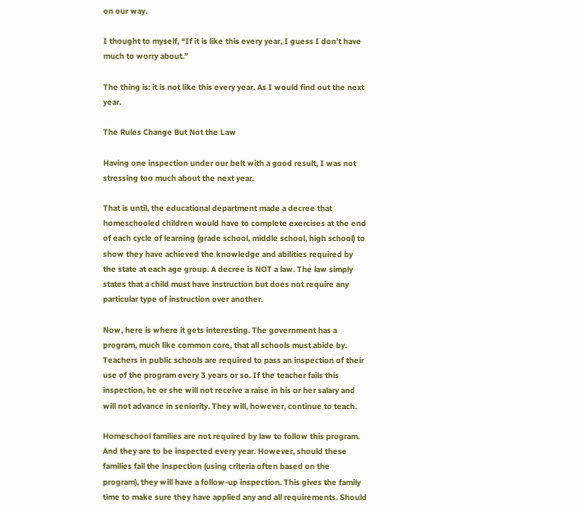on our way.

I thought to myself, “If it is like this every year, I guess I don’t have much to worry about.”

The thing is: it is not like this every year. As I would find out the next year.

The Rules Change But Not the Law

Having one inspection under our belt with a good result, I was not stressing too much about the next year.

That is until, the educational department made a decree that homeschooled children would have to complete exercises at the end of each cycle of learning (grade school, middle school, high school) to show they have achieved the knowledge and abilities required by the state at each age group. A decree is NOT a law. The law simply states that a child must have instruction but does not require any particular type of instruction over another.

Now, here is where it gets interesting. The government has a program, much like common core, that all schools must abide by. Teachers in public schools are required to pass an inspection of their use of the program every 3 years or so. If the teacher fails this inspection, he or she will not receive a raise in his or her salary and will not advance in seniority. They will, however, continue to teach.

Homeschool families are not required by law to follow this program. And they are to be inspected every year. However, should these families fail the inspection (using criteria often based on the program), they will have a follow-up inspection. This gives the family time to make sure they have applied any and all requirements. Should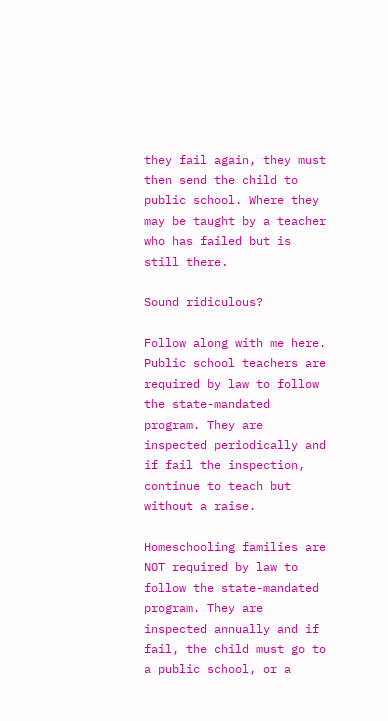they fail again, they must then send the child to public school. Where they may be taught by a teacher who has failed but is still there.

Sound ridiculous?

Follow along with me here. Public school teachers are required by law to follow the state-mandated program. They are inspected periodically and if fail the inspection, continue to teach but without a raise.

Homeschooling families are NOT required by law to follow the state-mandated program. They are inspected annually and if fail, the child must go to a public school, or a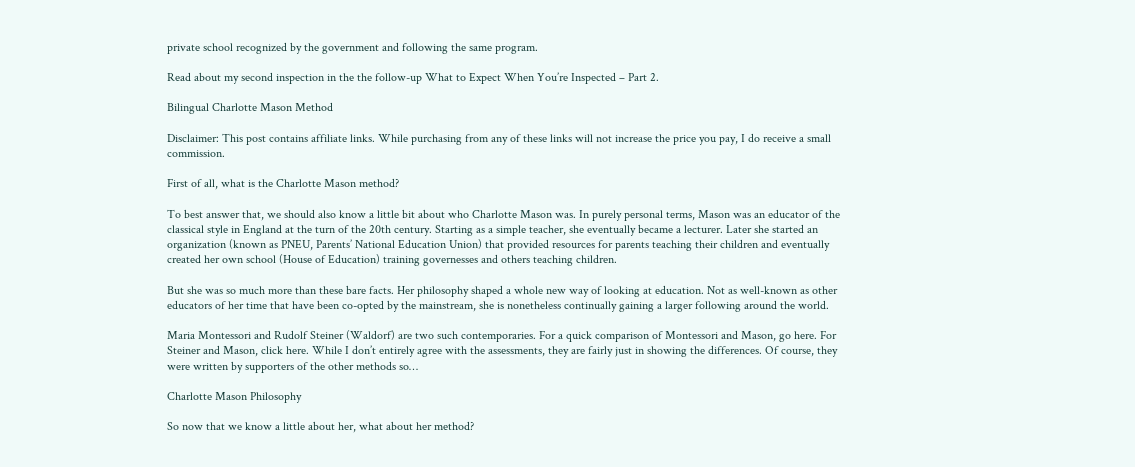private school recognized by the government and following the same program.

Read about my second inspection in the the follow-up What to Expect When You’re Inspected – Part 2.

Bilingual Charlotte Mason Method

Disclaimer: This post contains affiliate links. While purchasing from any of these links will not increase the price you pay, I do receive a small commission.

First of all, what is the Charlotte Mason method?

To best answer that, we should also know a little bit about who Charlotte Mason was. In purely personal terms, Mason was an educator of the classical style in England at the turn of the 20th century. Starting as a simple teacher, she eventually became a lecturer. Later she started an organization (known as PNEU, Parents’ National Education Union) that provided resources for parents teaching their children and eventually created her own school (House of Education) training governesses and others teaching children.

But she was so much more than these bare facts. Her philosophy shaped a whole new way of looking at education. Not as well-known as other educators of her time that have been co-opted by the mainstream, she is nonetheless continually gaining a larger following around the world.

Maria Montessori and Rudolf Steiner (Waldorf) are two such contemporaries. For a quick comparison of Montessori and Mason, go here. For Steiner and Mason, click here. While I don’t entirely agree with the assessments, they are fairly just in showing the differences. Of course, they were written by supporters of the other methods so…

Charlotte Mason Philosophy

So now that we know a little about her, what about her method?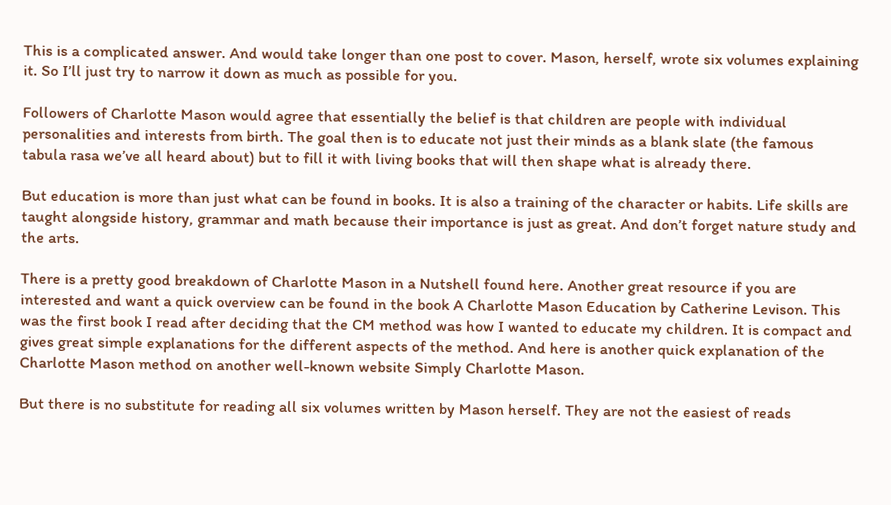This is a complicated answer. And would take longer than one post to cover. Mason, herself, wrote six volumes explaining it. So I’ll just try to narrow it down as much as possible for you.

Followers of Charlotte Mason would agree that essentially the belief is that children are people with individual personalities and interests from birth. The goal then is to educate not just their minds as a blank slate (the famous tabula rasa we’ve all heard about) but to fill it with living books that will then shape what is already there.

But education is more than just what can be found in books. It is also a training of the character or habits. Life skills are taught alongside history, grammar and math because their importance is just as great. And don’t forget nature study and the arts.

There is a pretty good breakdown of Charlotte Mason in a Nutshell found here. Another great resource if you are interested and want a quick overview can be found in the book A Charlotte Mason Education by Catherine Levison. This was the first book I read after deciding that the CM method was how I wanted to educate my children. It is compact and gives great simple explanations for the different aspects of the method. And here is another quick explanation of the Charlotte Mason method on another well-known website Simply Charlotte Mason.

But there is no substitute for reading all six volumes written by Mason herself. They are not the easiest of reads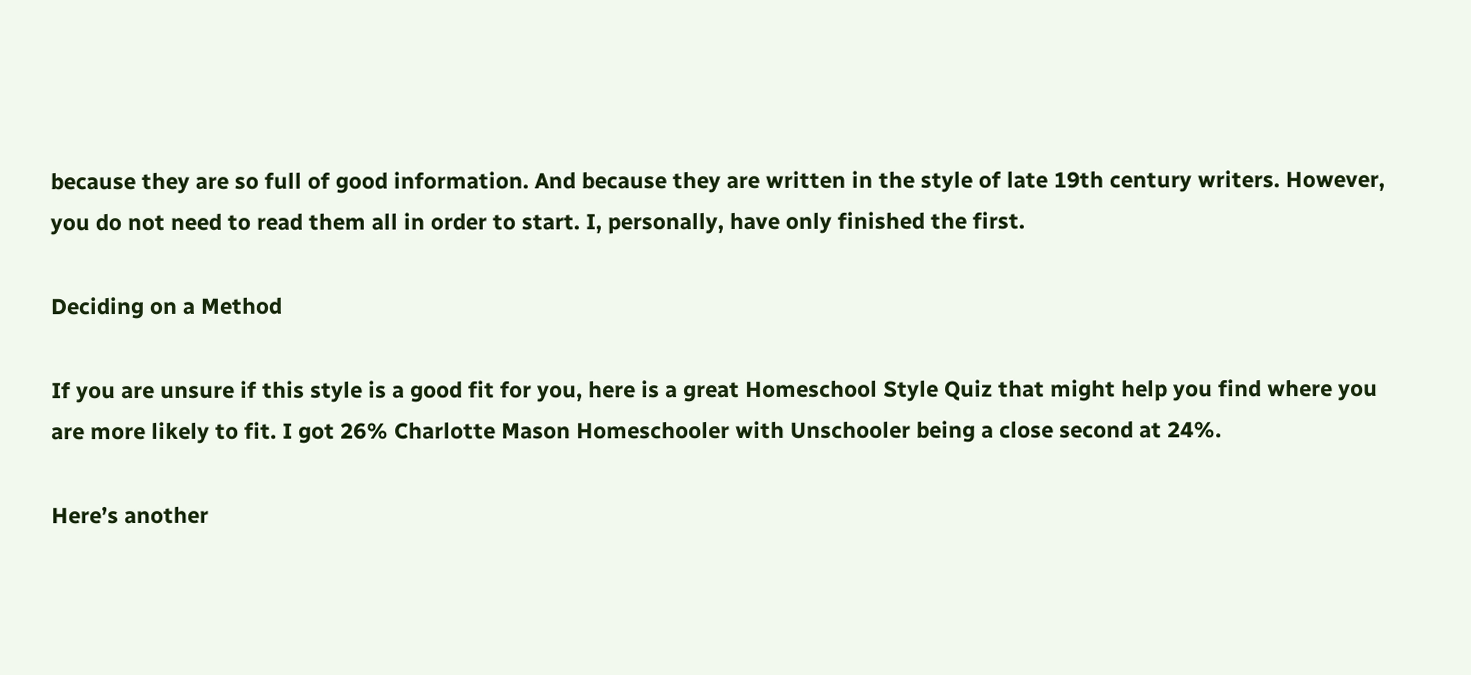because they are so full of good information. And because they are written in the style of late 19th century writers. However, you do not need to read them all in order to start. I, personally, have only finished the first.

Deciding on a Method

If you are unsure if this style is a good fit for you, here is a great Homeschool Style Quiz that might help you find where you are more likely to fit. I got 26% Charlotte Mason Homeschooler with Unschooler being a close second at 24%.

Here’s another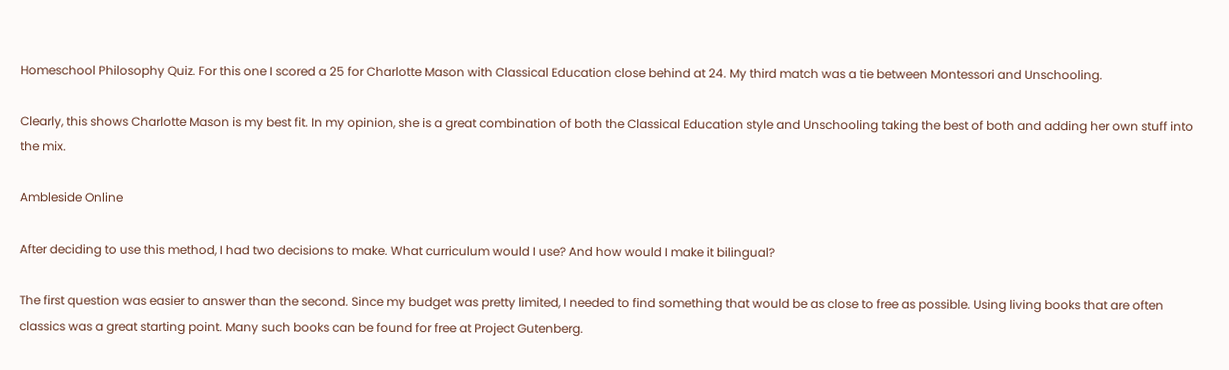Homeschool Philosophy Quiz. For this one I scored a 25 for Charlotte Mason with Classical Education close behind at 24. My third match was a tie between Montessori and Unschooling.

Clearly, this shows Charlotte Mason is my best fit. In my opinion, she is a great combination of both the Classical Education style and Unschooling taking the best of both and adding her own stuff into the mix.

Ambleside Online

After deciding to use this method, I had two decisions to make. What curriculum would I use? And how would I make it bilingual?

The first question was easier to answer than the second. Since my budget was pretty limited, I needed to find something that would be as close to free as possible. Using living books that are often classics was a great starting point. Many such books can be found for free at Project Gutenberg.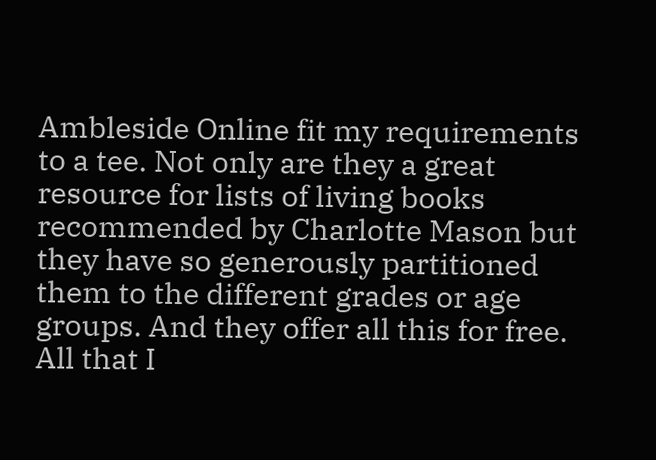Ambleside Online fit my requirements to a tee. Not only are they a great resource for lists of living books recommended by Charlotte Mason but they have so generously partitioned them to the different grades or age groups. And they offer all this for free. All that I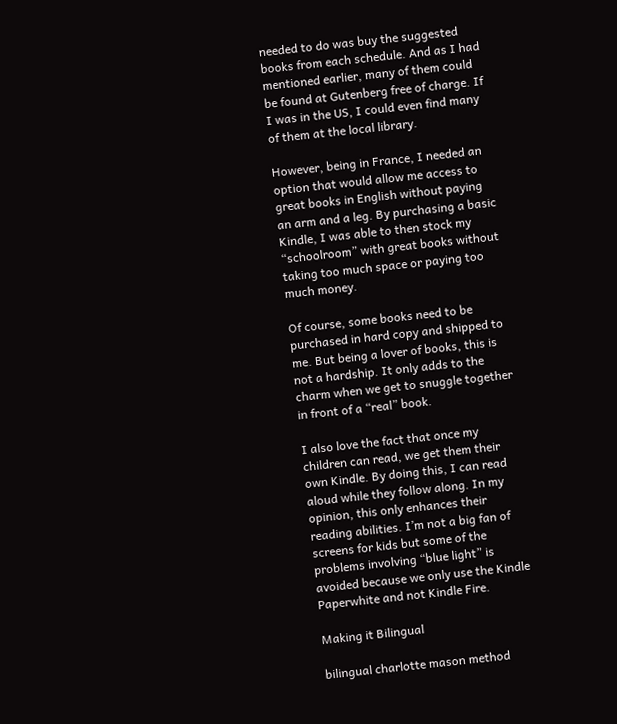needed to do was buy the suggested books from each schedule. And as I had mentioned earlier, many of them could be found at Gutenberg free of charge. If I was in the US, I could even find many of them at the local library.

However, being in France, I needed an option that would allow me access to great books in English without paying an arm and a leg. By purchasing a basic Kindle, I was able to then stock my “schoolroom” with great books without taking too much space or paying too much money.

Of course, some books need to be purchased in hard copy and shipped to me. But being a lover of books, this is not a hardship. It only adds to the charm when we get to snuggle together in front of a “real” book.

I also love the fact that once my children can read, we get them their own Kindle. By doing this, I can read aloud while they follow along. In my opinion, this only enhances their reading abilities. I’m not a big fan of screens for kids but some of the problems involving “blue light” is avoided because we only use the Kindle Paperwhite and not Kindle Fire.

Making it Bilingual

bilingual charlotte mason method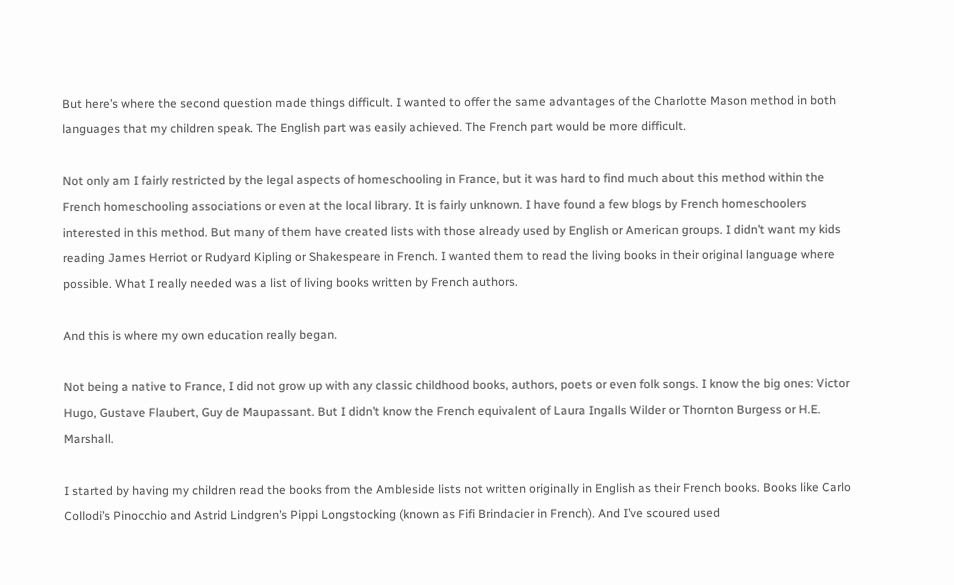But here’s where the second question made things difficult. I wanted to offer the same advantages of the Charlotte Mason method in both languages that my children speak. The English part was easily achieved. The French part would be more difficult.

Not only am I fairly restricted by the legal aspects of homeschooling in France, but it was hard to find much about this method within the French homeschooling associations or even at the local library. It is fairly unknown. I have found a few blogs by French homeschoolers interested in this method. But many of them have created lists with those already used by English or American groups. I didn’t want my kids reading James Herriot or Rudyard Kipling or Shakespeare in French. I wanted them to read the living books in their original language where possible. What I really needed was a list of living books written by French authors.

And this is where my own education really began.

Not being a native to France, I did not grow up with any classic childhood books, authors, poets or even folk songs. I know the big ones: Victor Hugo, Gustave Flaubert, Guy de Maupassant. But I didn’t know the French equivalent of Laura Ingalls Wilder or Thornton Burgess or H.E. Marshall.

I started by having my children read the books from the Ambleside lists not written originally in English as their French books. Books like Carlo Collodi’s Pinocchio and Astrid Lindgren’s Pippi Longstocking (known as Fifi Brindacier in French). And I’ve scoured used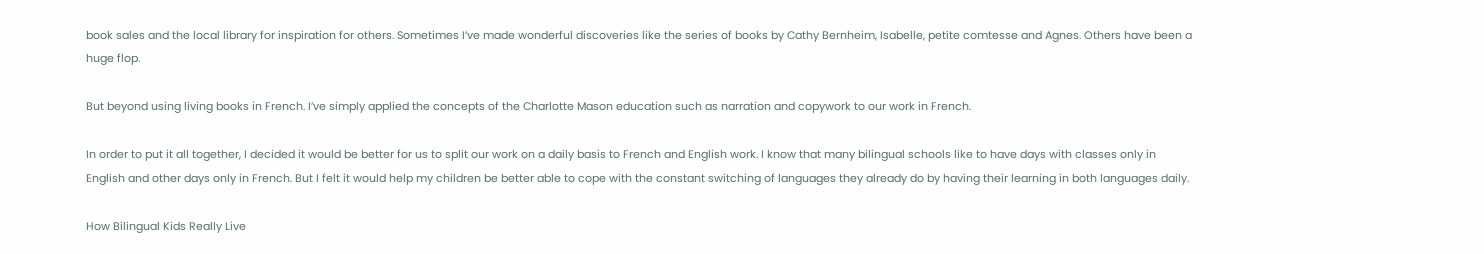book sales and the local library for inspiration for others. Sometimes I’ve made wonderful discoveries like the series of books by Cathy Bernheim, Isabelle, petite comtesse and Agnes. Others have been a huge flop.

But beyond using living books in French. I’ve simply applied the concepts of the Charlotte Mason education such as narration and copywork to our work in French.

In order to put it all together, I decided it would be better for us to split our work on a daily basis to French and English work. I know that many bilingual schools like to have days with classes only in English and other days only in French. But I felt it would help my children be better able to cope with the constant switching of languages they already do by having their learning in both languages daily.

How Bilingual Kids Really Live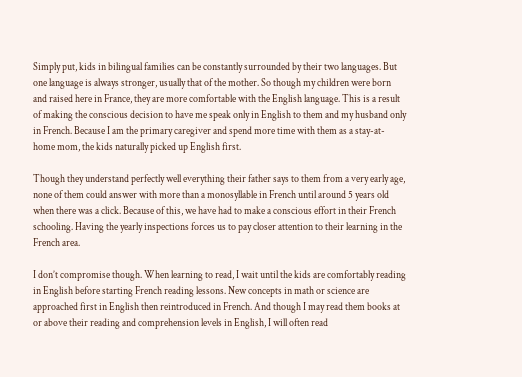Simply put, kids in bilingual families can be constantly surrounded by their two languages. But one language is always stronger, usually that of the mother. So though my children were born and raised here in France, they are more comfortable with the English language. This is a result of making the conscious decision to have me speak only in English to them and my husband only in French. Because I am the primary caregiver and spend more time with them as a stay-at-home mom, the kids naturally picked up English first.

Though they understand perfectly well everything their father says to them from a very early age, none of them could answer with more than a monosyllable in French until around 5 years old when there was a click. Because of this, we have had to make a conscious effort in their French schooling. Having the yearly inspections forces us to pay closer attention to their learning in the French area.

I don’t compromise though. When learning to read, I wait until the kids are comfortably reading in English before starting French reading lessons. New concepts in math or science are approached first in English then reintroduced in French. And though I may read them books at or above their reading and comprehension levels in English, I will often read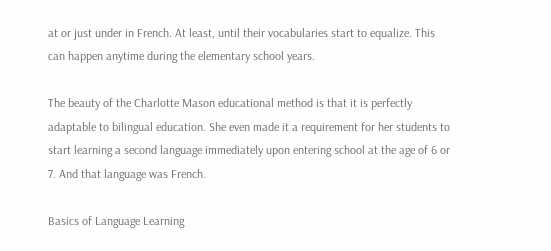at or just under in French. At least, until their vocabularies start to equalize. This can happen anytime during the elementary school years.

The beauty of the Charlotte Mason educational method is that it is perfectly adaptable to bilingual education. She even made it a requirement for her students to start learning a second language immediately upon entering school at the age of 6 or 7. And that language was French.

Basics of Language Learning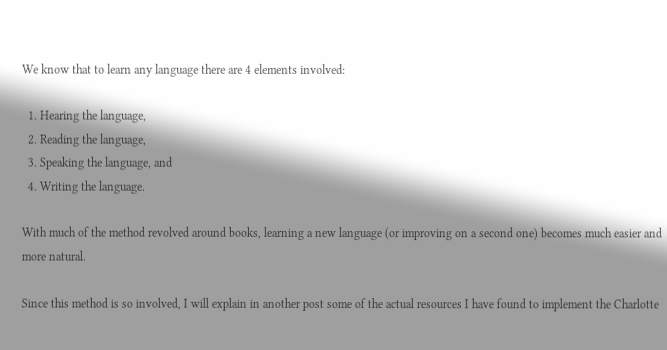We know that to learn any language there are 4 elements involved:

  1. Hearing the language,
  2. Reading the language,
  3. Speaking the language, and
  4. Writing the language.

With much of the method revolved around books, learning a new language (or improving on a second one) becomes much easier and more natural.

Since this method is so involved, I will explain in another post some of the actual resources I have found to implement the Charlotte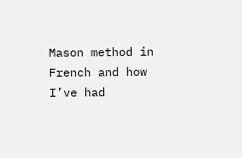Mason method in French and how I’ve had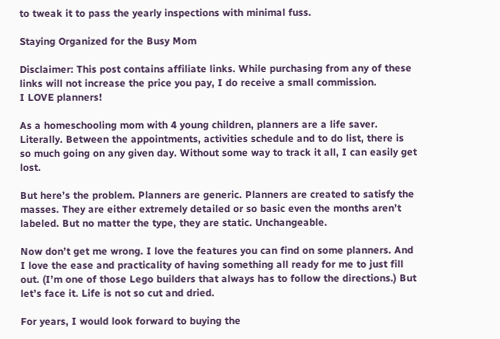to tweak it to pass the yearly inspections with minimal fuss.

Staying Organized for the Busy Mom

Disclaimer: This post contains affiliate links. While purchasing from any of these links will not increase the price you pay, I do receive a small commission.
I LOVE planners!

As a homeschooling mom with 4 young children, planners are a life saver. Literally. Between the appointments, activities schedule and to do list, there is so much going on any given day. Without some way to track it all, I can easily get lost.

But here’s the problem. Planners are generic. Planners are created to satisfy the masses. They are either extremely detailed or so basic even the months aren’t labeled. But no matter the type, they are static. Unchangeable.

Now don’t get me wrong. I love the features you can find on some planners. And I love the ease and practicality of having something all ready for me to just fill out. (I’m one of those Lego builders that always has to follow the directions.) But let’s face it. Life is not so cut and dried.

For years, I would look forward to buying the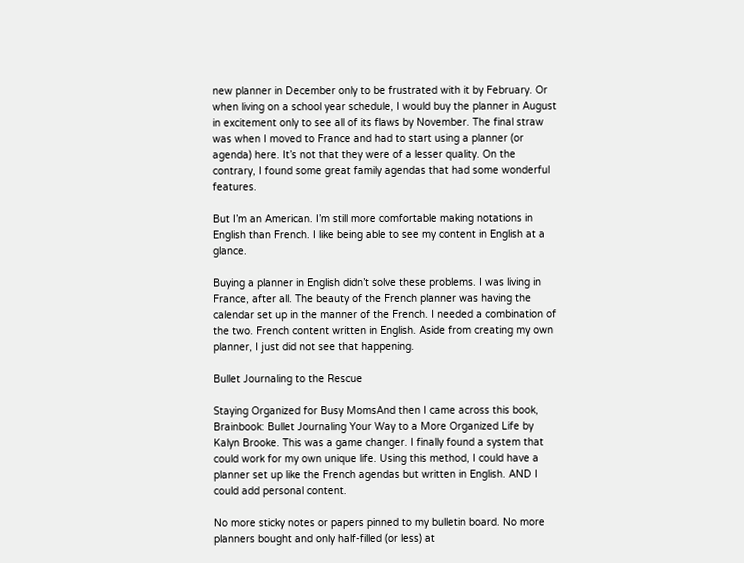new planner in December only to be frustrated with it by February. Or when living on a school year schedule, I would buy the planner in August in excitement only to see all of its flaws by November. The final straw was when I moved to France and had to start using a planner (or agenda) here. It’s not that they were of a lesser quality. On the contrary, I found some great family agendas that had some wonderful features.

But I’m an American. I’m still more comfortable making notations in English than French. I like being able to see my content in English at a glance.

Buying a planner in English didn’t solve these problems. I was living in France, after all. The beauty of the French planner was having the calendar set up in the manner of the French. I needed a combination of the two. French content written in English. Aside from creating my own planner, I just did not see that happening.

Bullet Journaling to the Rescue

Staying Organized for Busy MomsAnd then I came across this book, Brainbook: Bullet Journaling Your Way to a More Organized Life by Kalyn Brooke. This was a game changer. I finally found a system that could work for my own unique life. Using this method, I could have a planner set up like the French agendas but written in English. AND I could add personal content.

No more sticky notes or papers pinned to my bulletin board. No more planners bought and only half-filled (or less) at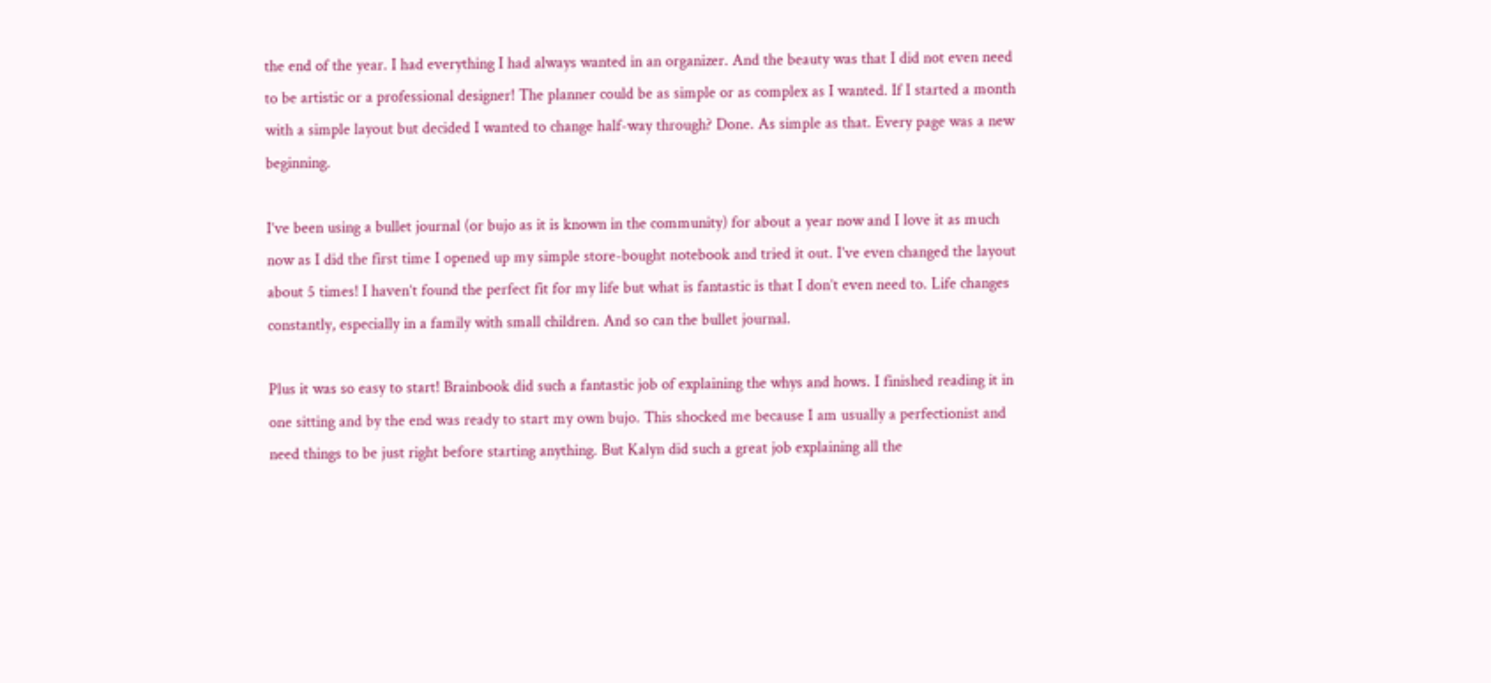the end of the year. I had everything I had always wanted in an organizer. And the beauty was that I did not even need to be artistic or a professional designer! The planner could be as simple or as complex as I wanted. If I started a month with a simple layout but decided I wanted to change half-way through? Done. As simple as that. Every page was a new beginning.

I’ve been using a bullet journal (or bujo as it is known in the community) for about a year now and I love it as much now as I did the first time I opened up my simple store-bought notebook and tried it out. I’ve even changed the layout about 5 times! I haven’t found the perfect fit for my life but what is fantastic is that I don’t even need to. Life changes constantly, especially in a family with small children. And so can the bullet journal.

Plus it was so easy to start! Brainbook did such a fantastic job of explaining the whys and hows. I finished reading it in one sitting and by the end was ready to start my own bujo. This shocked me because I am usually a perfectionist and need things to be just right before starting anything. But Kalyn did such a great job explaining all the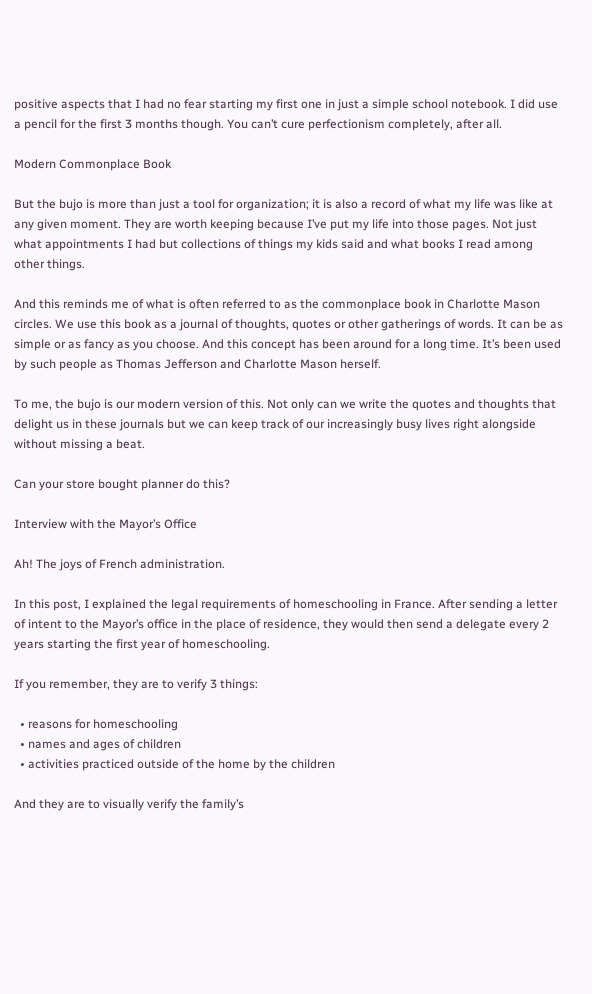positive aspects that I had no fear starting my first one in just a simple school notebook. I did use a pencil for the first 3 months though. You can’t cure perfectionism completely, after all.

Modern Commonplace Book

But the bujo is more than just a tool for organization; it is also a record of what my life was like at any given moment. They are worth keeping because I’ve put my life into those pages. Not just what appointments I had but collections of things my kids said and what books I read among other things.

And this reminds me of what is often referred to as the commonplace book in Charlotte Mason circles. We use this book as a journal of thoughts, quotes or other gatherings of words. It can be as simple or as fancy as you choose. And this concept has been around for a long time. It’s been used by such people as Thomas Jefferson and Charlotte Mason herself.

To me, the bujo is our modern version of this. Not only can we write the quotes and thoughts that delight us in these journals but we can keep track of our increasingly busy lives right alongside without missing a beat.

Can your store bought planner do this?

Interview with the Mayor’s Office

Ah! The joys of French administration.

In this post, I explained the legal requirements of homeschooling in France. After sending a letter of intent to the Mayor’s office in the place of residence, they would then send a delegate every 2 years starting the first year of homeschooling.

If you remember, they are to verify 3 things:

  • reasons for homeschooling
  • names and ages of children
  • activities practiced outside of the home by the children

And they are to visually verify the family’s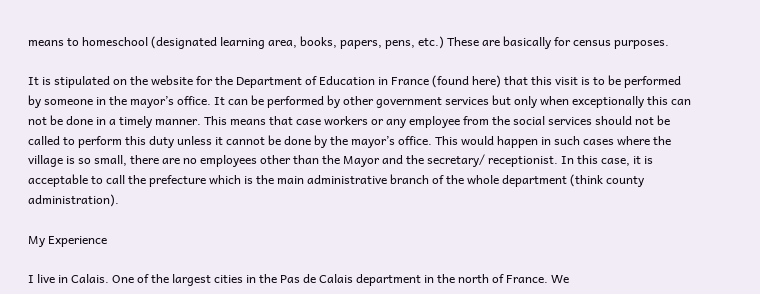means to homeschool (designated learning area, books, papers, pens, etc.) These are basically for census purposes.

It is stipulated on the website for the Department of Education in France (found here) that this visit is to be performed by someone in the mayor’s office. It can be performed by other government services but only when exceptionally this can not be done in a timely manner. This means that case workers or any employee from the social services should not be called to perform this duty unless it cannot be done by the mayor’s office. This would happen in such cases where the village is so small, there are no employees other than the Mayor and the secretary/ receptionist. In this case, it is acceptable to call the prefecture which is the main administrative branch of the whole department (think county administration).

My Experience

I live in Calais. One of the largest cities in the Pas de Calais department in the north of France. We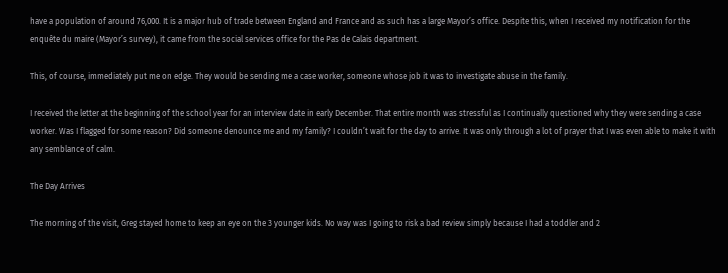have a population of around 76,000. It is a major hub of trade between England and France and as such has a large Mayor’s office. Despite this, when I received my notification for the enquête du maire (Mayor’s survey), it came from the social services office for the Pas de Calais department.

This, of course, immediately put me on edge. They would be sending me a case worker, someone whose job it was to investigate abuse in the family.

I received the letter at the beginning of the school year for an interview date in early December. That entire month was stressful as I continually questioned why they were sending a case worker. Was I flagged for some reason? Did someone denounce me and my family? I couldn’t wait for the day to arrive. It was only through a lot of prayer that I was even able to make it with any semblance of calm.

The Day Arrives

The morning of the visit, Greg stayed home to keep an eye on the 3 younger kids. No way was I going to risk a bad review simply because I had a toddler and 2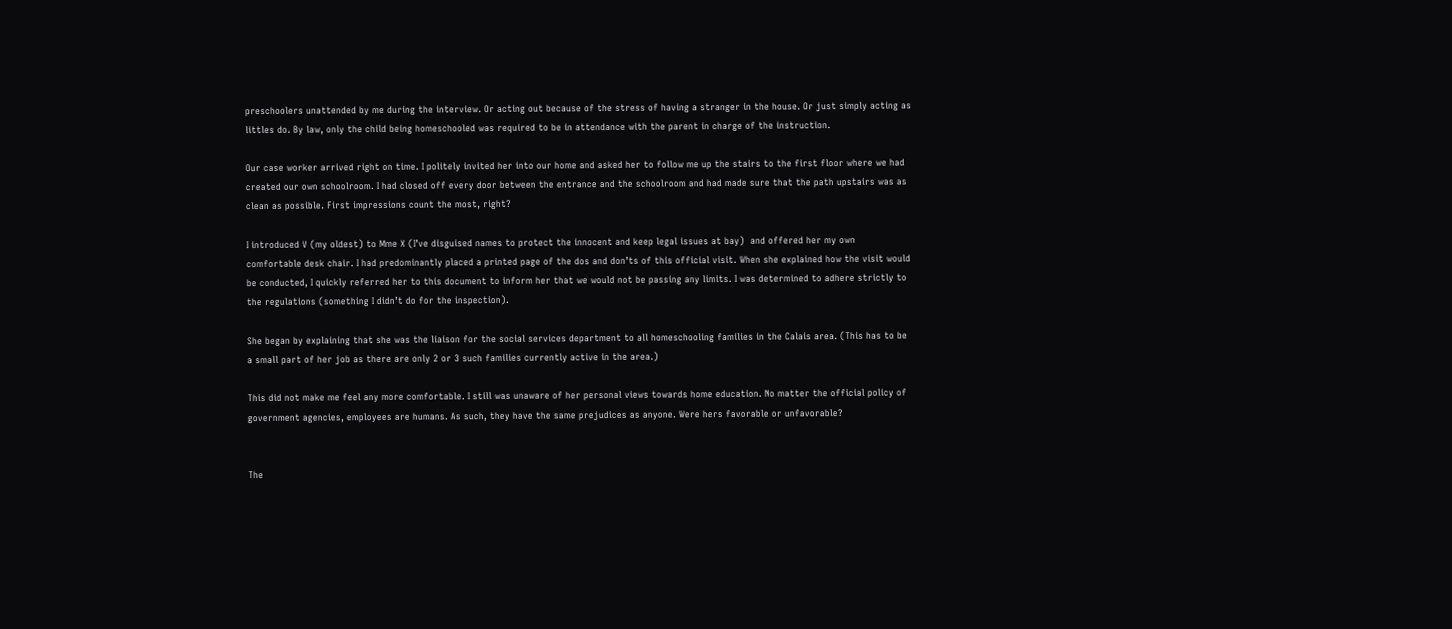preschoolers unattended by me during the interview. Or acting out because of the stress of having a stranger in the house. Or just simply acting as littles do. By law, only the child being homeschooled was required to be in attendance with the parent in charge of the instruction.

Our case worker arrived right on time. I politely invited her into our home and asked her to follow me up the stairs to the first floor where we had created our own schoolroom. I had closed off every door between the entrance and the schoolroom and had made sure that the path upstairs was as clean as possible. First impressions count the most, right?

I introduced V (my oldest) to Mme X (I’ve disguised names to protect the innocent and keep legal issues at bay)  and offered her my own comfortable desk chair. I had predominantly placed a printed page of the dos and don’ts of this official visit. When she explained how the visit would be conducted, I quickly referred her to this document to inform her that we would not be passing any limits. I was determined to adhere strictly to the regulations (something I didn’t do for the inspection).

She began by explaining that she was the liaison for the social services department to all homeschooling families in the Calais area. (This has to be a small part of her job as there are only 2 or 3 such families currently active in the area.)

This did not make me feel any more comfortable. I still was unaware of her personal views towards home education. No matter the official policy of government agencies, employees are humans. As such, they have the same prejudices as anyone. Were hers favorable or unfavorable?


The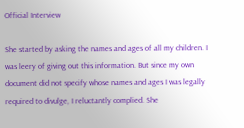Official Interview

She started by asking the names and ages of all my children. I was leery of giving out this information. But since my own document did not specify whose names and ages I was legally required to divulge, I reluctantly complied. She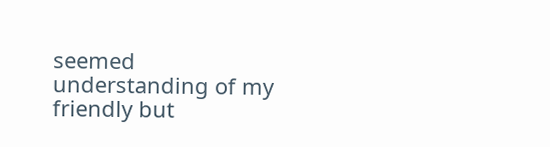seemed understanding of my friendly but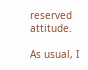reserved attitude.

As usual, I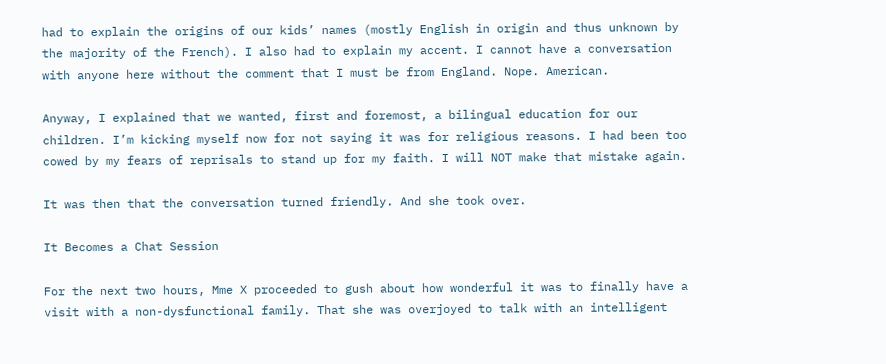had to explain the origins of our kids’ names (mostly English in origin and thus unknown by the majority of the French). I also had to explain my accent. I cannot have a conversation with anyone here without the comment that I must be from England. Nope. American.

Anyway, I explained that we wanted, first and foremost, a bilingual education for our children. I’m kicking myself now for not saying it was for religious reasons. I had been too cowed by my fears of reprisals to stand up for my faith. I will NOT make that mistake again.

It was then that the conversation turned friendly. And she took over.

It Becomes a Chat Session

For the next two hours, Mme X proceeded to gush about how wonderful it was to finally have a visit with a non-dysfunctional family. That she was overjoyed to talk with an intelligent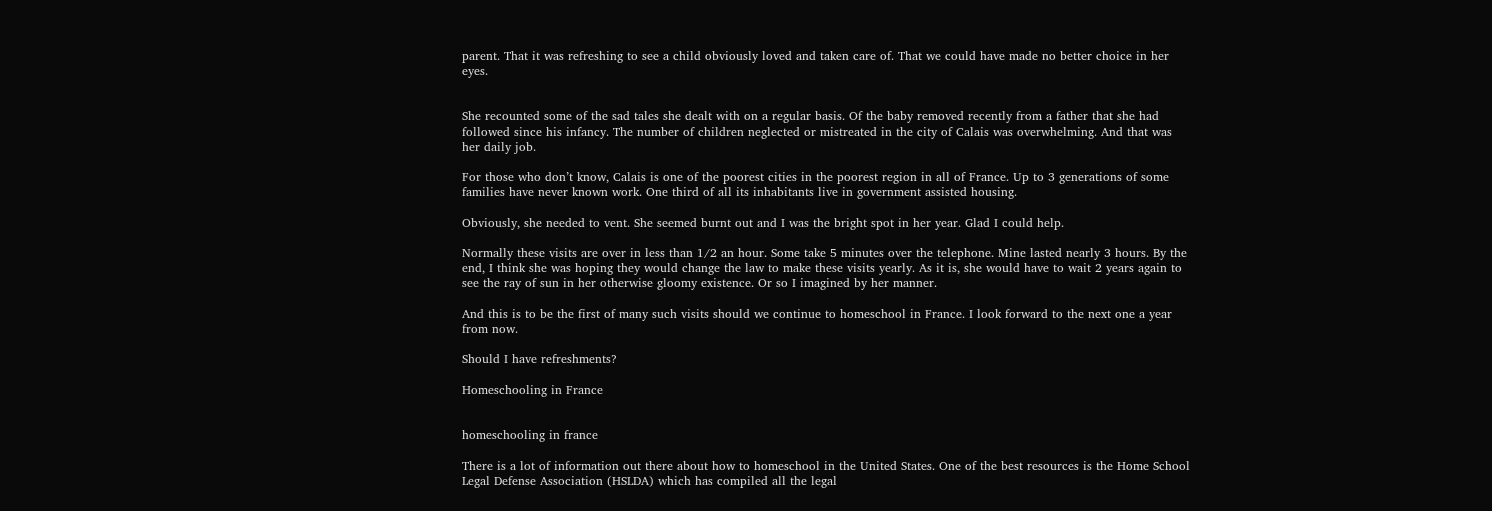parent. That it was refreshing to see a child obviously loved and taken care of. That we could have made no better choice in her eyes.


She recounted some of the sad tales she dealt with on a regular basis. Of the baby removed recently from a father that she had followed since his infancy. The number of children neglected or mistreated in the city of Calais was overwhelming. And that was her daily job.

For those who don’t know, Calais is one of the poorest cities in the poorest region in all of France. Up to 3 generations of some families have never known work. One third of all its inhabitants live in government assisted housing.

Obviously, she needed to vent. She seemed burnt out and I was the bright spot in her year. Glad I could help.

Normally these visits are over in less than 1/2 an hour. Some take 5 minutes over the telephone. Mine lasted nearly 3 hours. By the end, I think she was hoping they would change the law to make these visits yearly. As it is, she would have to wait 2 years again to see the ray of sun in her otherwise gloomy existence. Or so I imagined by her manner.

And this is to be the first of many such visits should we continue to homeschool in France. I look forward to the next one a year from now.

Should I have refreshments?

Homeschooling in France


homeschooling in france

There is a lot of information out there about how to homeschool in the United States. One of the best resources is the Home School Legal Defense Association (HSLDA) which has compiled all the legal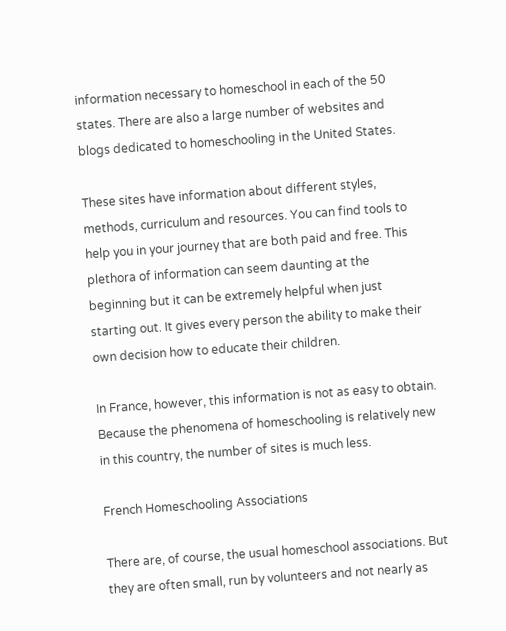information necessary to homeschool in each of the 50 states. There are also a large number of websites and blogs dedicated to homeschooling in the United States.

These sites have information about different styles, methods, curriculum and resources. You can find tools to help you in your journey that are both paid and free. This plethora of information can seem daunting at the beginning but it can be extremely helpful when just starting out. It gives every person the ability to make their own decision how to educate their children.

In France, however, this information is not as easy to obtain. Because the phenomena of homeschooling is relatively new in this country, the number of sites is much less.

French Homeschooling Associations

There are, of course, the usual homeschool associations. But they are often small, run by volunteers and not nearly as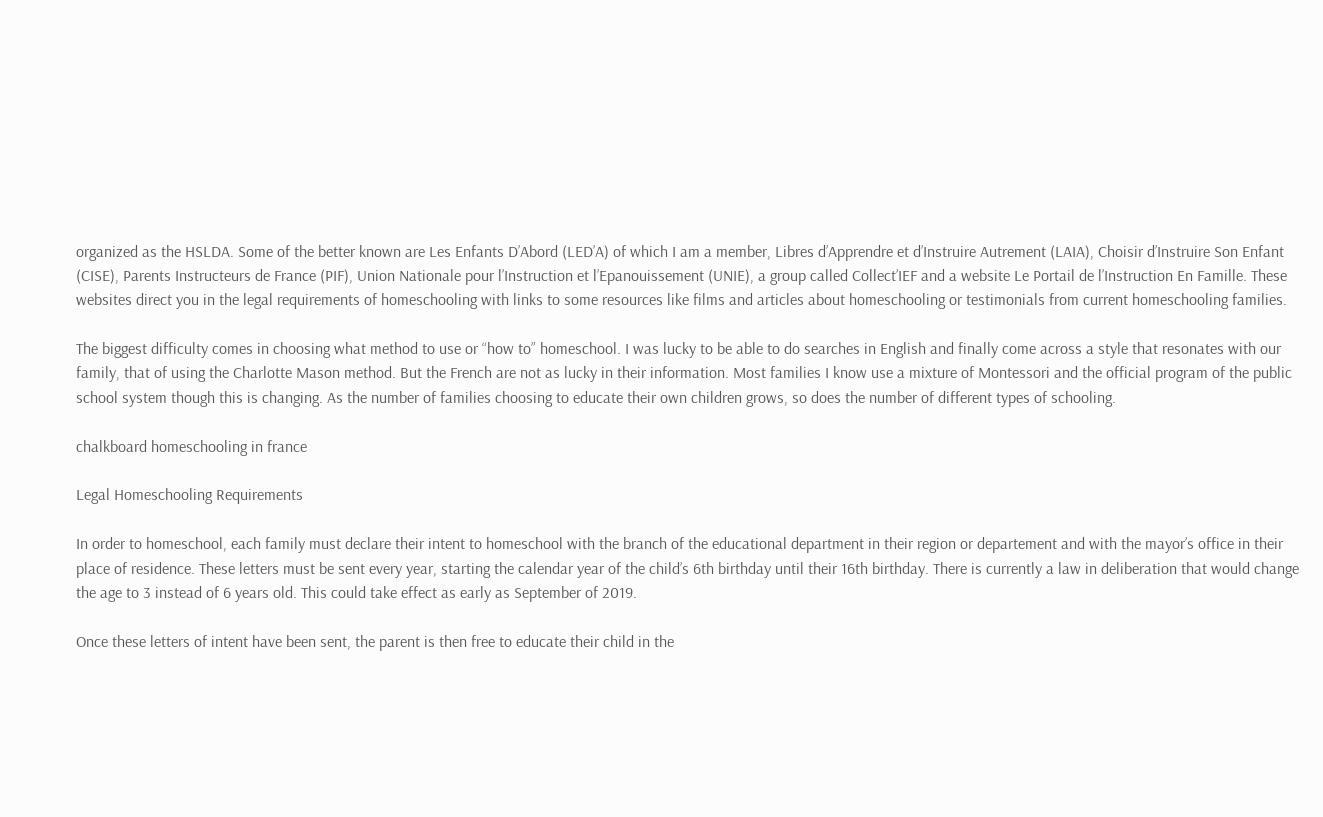organized as the HSLDA. Some of the better known are Les Enfants D’Abord (LED’A) of which I am a member, Libres d’Apprendre et d’Instruire Autrement (LAIA), Choisir d’Instruire Son Enfant (CISE), Parents Instructeurs de France (PIF), Union Nationale pour l’Instruction et l’Epanouissement (UNIE), a group called Collect’IEF and a website Le Portail de l’Instruction En Famille. These websites direct you in the legal requirements of homeschooling with links to some resources like films and articles about homeschooling or testimonials from current homeschooling families.

The biggest difficulty comes in choosing what method to use or “how to” homeschool. I was lucky to be able to do searches in English and finally come across a style that resonates with our family, that of using the Charlotte Mason method. But the French are not as lucky in their information. Most families I know use a mixture of Montessori and the official program of the public school system though this is changing. As the number of families choosing to educate their own children grows, so does the number of different types of schooling.

chalkboard homeschooling in france

Legal Homeschooling Requirements

In order to homeschool, each family must declare their intent to homeschool with the branch of the educational department in their region or departement and with the mayor’s office in their place of residence. These letters must be sent every year, starting the calendar year of the child’s 6th birthday until their 16th birthday. There is currently a law in deliberation that would change the age to 3 instead of 6 years old. This could take effect as early as September of 2019.

Once these letters of intent have been sent, the parent is then free to educate their child in the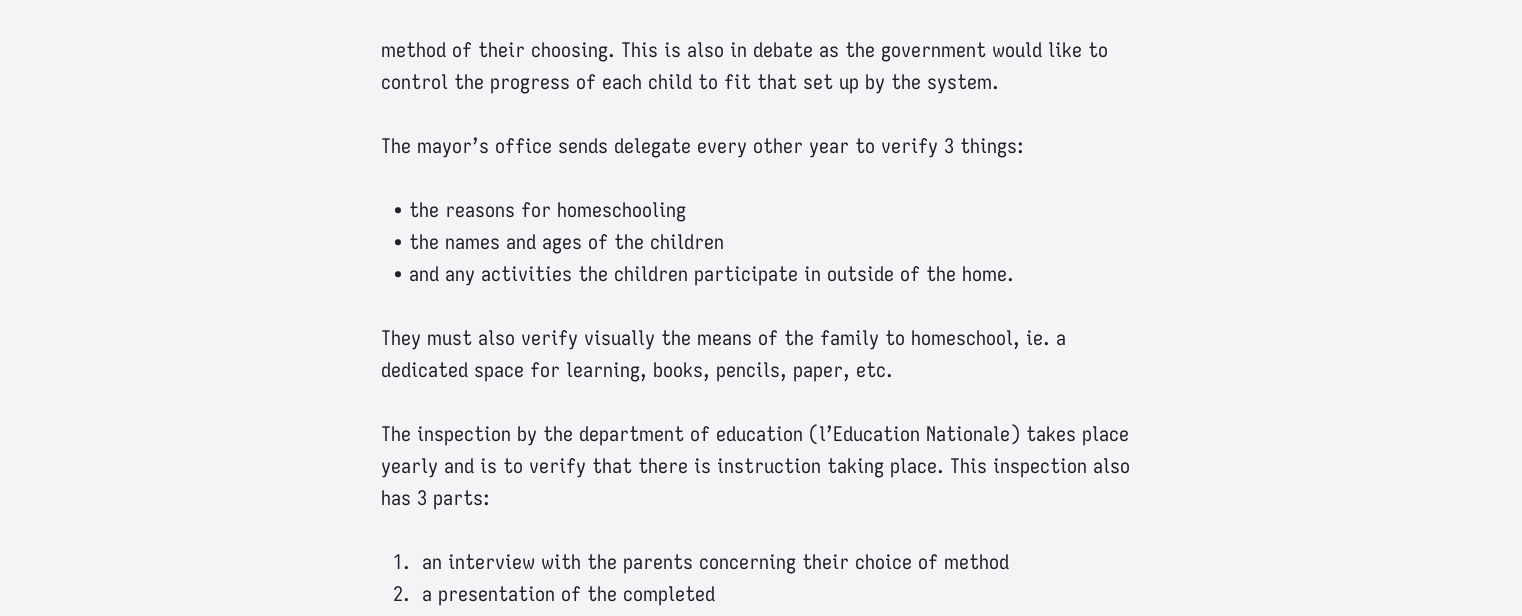method of their choosing. This is also in debate as the government would like to control the progress of each child to fit that set up by the system.

The mayor’s office sends delegate every other year to verify 3 things:

  • the reasons for homeschooling
  • the names and ages of the children
  • and any activities the children participate in outside of the home.

They must also verify visually the means of the family to homeschool, ie. a dedicated space for learning, books, pencils, paper, etc.

The inspection by the department of education (l’Education Nationale) takes place yearly and is to verify that there is instruction taking place. This inspection also has 3 parts:

  1.  an interview with the parents concerning their choice of method
  2.  a presentation of the completed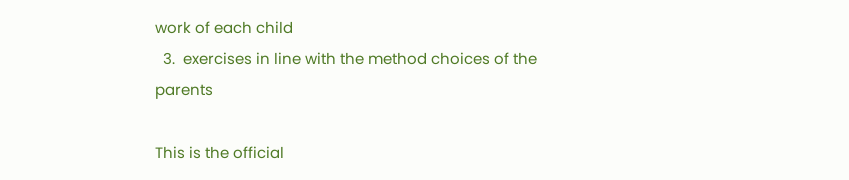work of each child
  3.  exercises in line with the method choices of the parents

This is the official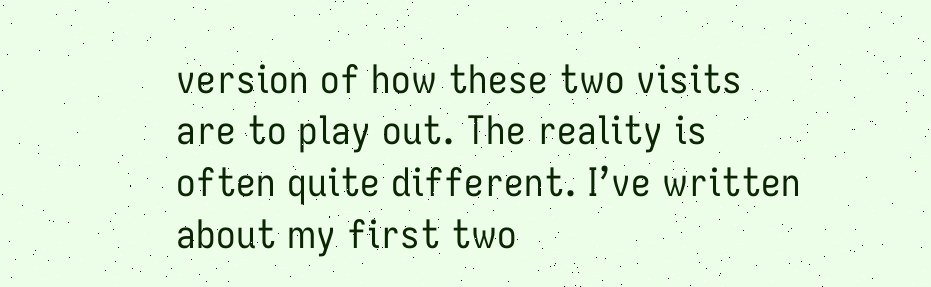version of how these two visits are to play out. The reality is often quite different. I’ve written about my first two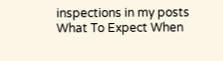inspections in my posts What To Expect When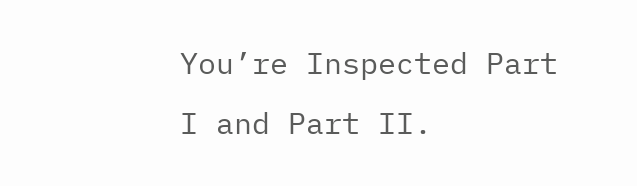You’re Inspected Part I and Part II.